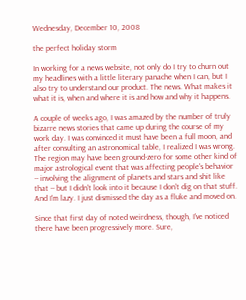Wednesday, December 10, 2008

the perfect holiday storm

In working for a news website, not only do I try to churn out my headlines with a little literary panache when I can, but I also try to understand our product. The news. What makes it what it is, when and where it is and how and why it happens.

A couple of weeks ago, I was amazed by the number of truly bizarre news stories that came up during the course of my work day. I was convinced it must have been a full moon, and after consulting an astronomical table, I realized I was wrong. The region may have been ground-zero for some other kind of major astrological event that was affecting people's behavior -- involving the alignment of planets and stars and shit like that -- but I didn't look into it because I don't dig on that stuff. And I'm lazy. I just dismissed the day as a fluke and moved on.

Since that first day of noted weirdness, though, I've noticed there have been progressively more. Sure,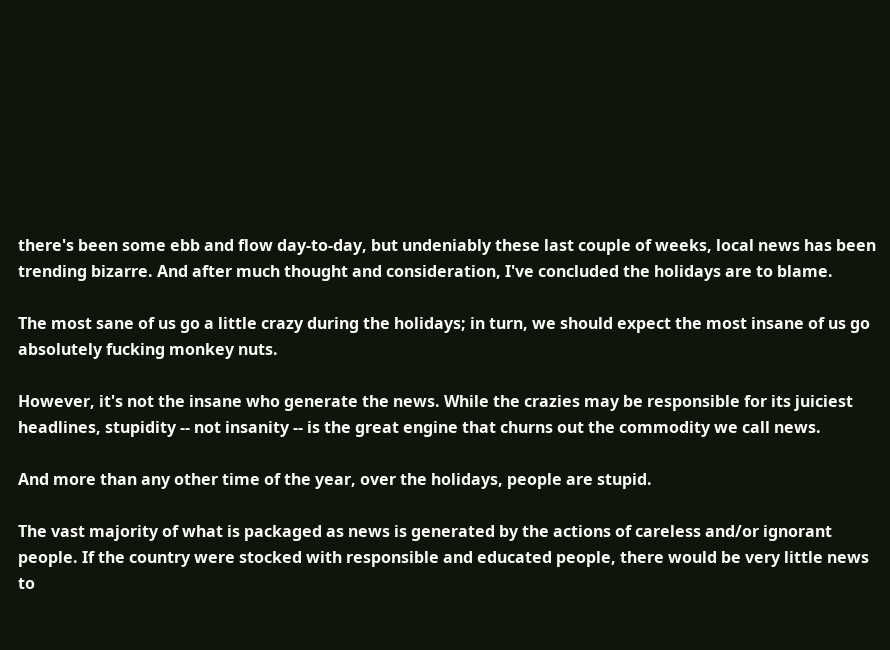there's been some ebb and flow day-to-day, but undeniably these last couple of weeks, local news has been trending bizarre. And after much thought and consideration, I've concluded the holidays are to blame.

The most sane of us go a little crazy during the holidays; in turn, we should expect the most insane of us go absolutely fucking monkey nuts.

However, it's not the insane who generate the news. While the crazies may be responsible for its juiciest headlines, stupidity -- not insanity -- is the great engine that churns out the commodity we call news.

And more than any other time of the year, over the holidays, people are stupid.

The vast majority of what is packaged as news is generated by the actions of careless and/or ignorant people. If the country were stocked with responsible and educated people, there would be very little news to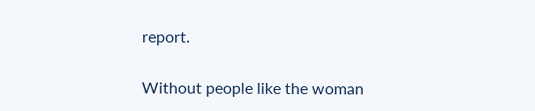report.

Without people like the woman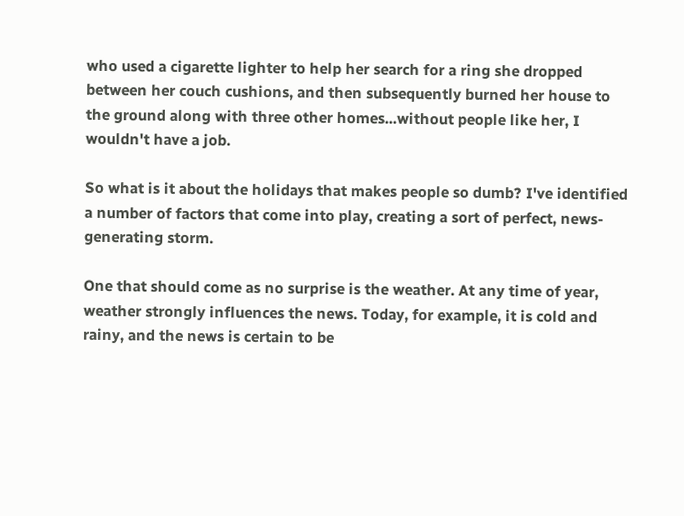who used a cigarette lighter to help her search for a ring she dropped between her couch cushions, and then subsequently burned her house to the ground along with three other homes...without people like her, I wouldn't have a job.

So what is it about the holidays that makes people so dumb? I've identified a number of factors that come into play, creating a sort of perfect, news-generating storm.

One that should come as no surprise is the weather. At any time of year, weather strongly influences the news. Today, for example, it is cold and rainy, and the news is certain to be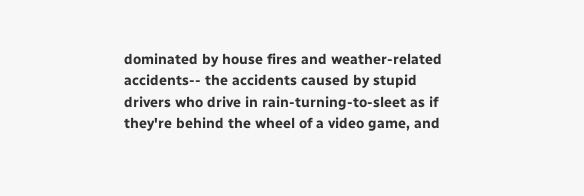dominated by house fires and weather-related accidents-- the accidents caused by stupid drivers who drive in rain-turning-to-sleet as if they're behind the wheel of a video game, and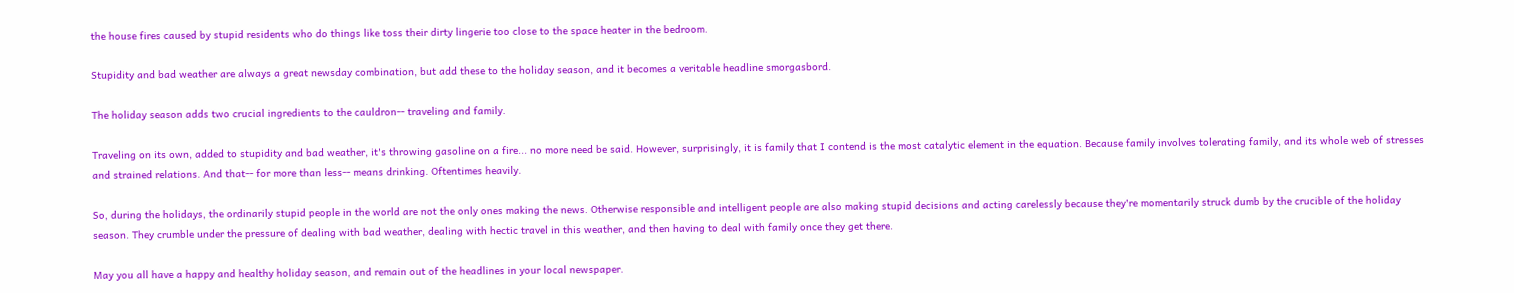the house fires caused by stupid residents who do things like toss their dirty lingerie too close to the space heater in the bedroom.

Stupidity and bad weather are always a great newsday combination, but add these to the holiday season, and it becomes a veritable headline smorgasbord.

The holiday season adds two crucial ingredients to the cauldron-- traveling and family.

Traveling on its own, added to stupidity and bad weather, it's throwing gasoline on a fire... no more need be said. However, surprisingly, it is family that I contend is the most catalytic element in the equation. Because family involves tolerating family, and its whole web of stresses and strained relations. And that-- for more than less-- means drinking. Oftentimes heavily.

So, during the holidays, the ordinarily stupid people in the world are not the only ones making the news. Otherwise responsible and intelligent people are also making stupid decisions and acting carelessly because they're momentarily struck dumb by the crucible of the holiday season. They crumble under the pressure of dealing with bad weather, dealing with hectic travel in this weather, and then having to deal with family once they get there.

May you all have a happy and healthy holiday season, and remain out of the headlines in your local newspaper.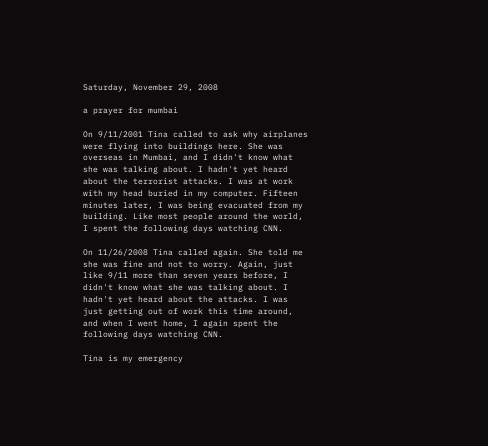Saturday, November 29, 2008

a prayer for mumbai

On 9/11/2001 Tina called to ask why airplanes were flying into buildings here. She was overseas in Mumbai, and I didn't know what she was talking about. I hadn't yet heard about the terrorist attacks. I was at work with my head buried in my computer. Fifteen minutes later, I was being evacuated from my building. Like most people around the world, I spent the following days watching CNN.

On 11/26/2008 Tina called again. She told me she was fine and not to worry. Again, just like 9/11 more than seven years before, I didn't know what she was talking about. I hadn't yet heard about the attacks. I was just getting out of work this time around, and when I went home, I again spent the following days watching CNN.

Tina is my emergency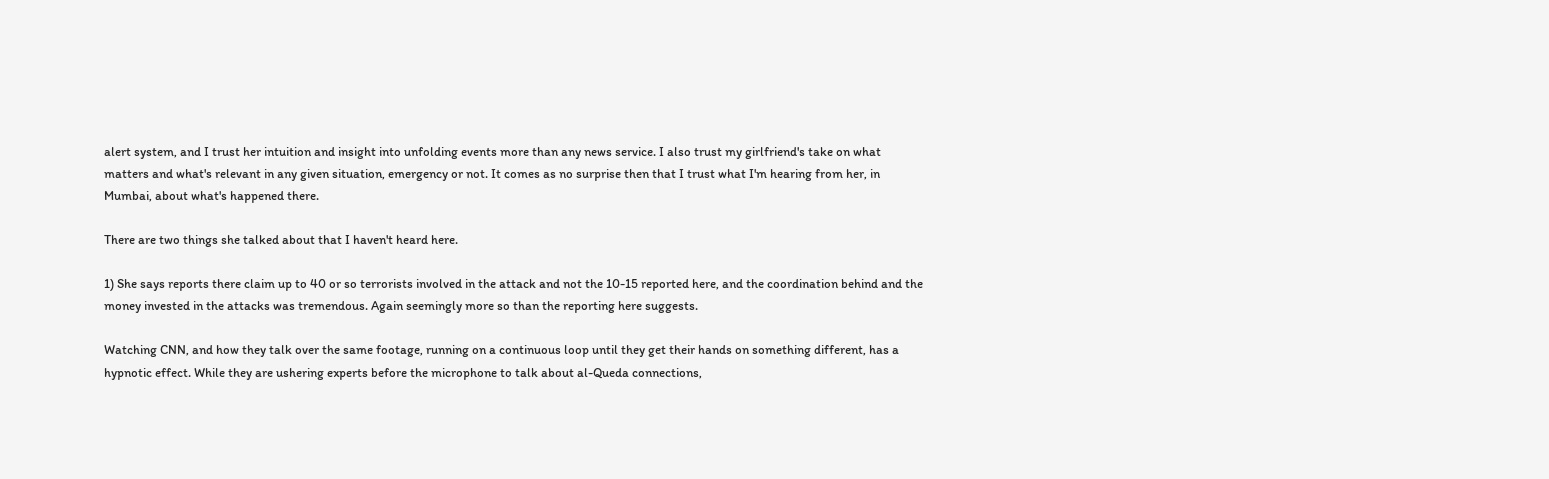alert system, and I trust her intuition and insight into unfolding events more than any news service. I also trust my girlfriend's take on what matters and what's relevant in any given situation, emergency or not. It comes as no surprise then that I trust what I'm hearing from her, in Mumbai, about what's happened there.

There are two things she talked about that I haven't heard here.

1) She says reports there claim up to 40 or so terrorists involved in the attack and not the 10-15 reported here, and the coordination behind and the money invested in the attacks was tremendous. Again seemingly more so than the reporting here suggests.

Watching CNN, and how they talk over the same footage, running on a continuous loop until they get their hands on something different, has a hypnotic effect. While they are ushering experts before the microphone to talk about al-Queda connections,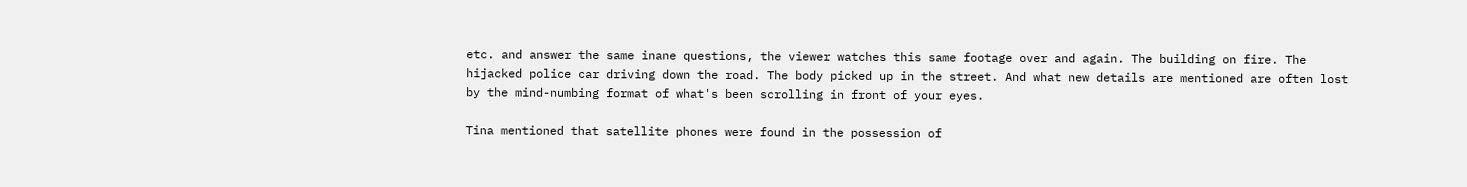etc. and answer the same inane questions, the viewer watches this same footage over and again. The building on fire. The hijacked police car driving down the road. The body picked up in the street. And what new details are mentioned are often lost by the mind-numbing format of what's been scrolling in front of your eyes.

Tina mentioned that satellite phones were found in the possession of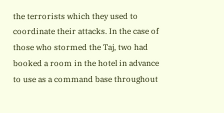the terrorists which they used to coordinate their attacks. In the case of those who stormed the Taj, two had booked a room in the hotel in advance to use as a command base throughout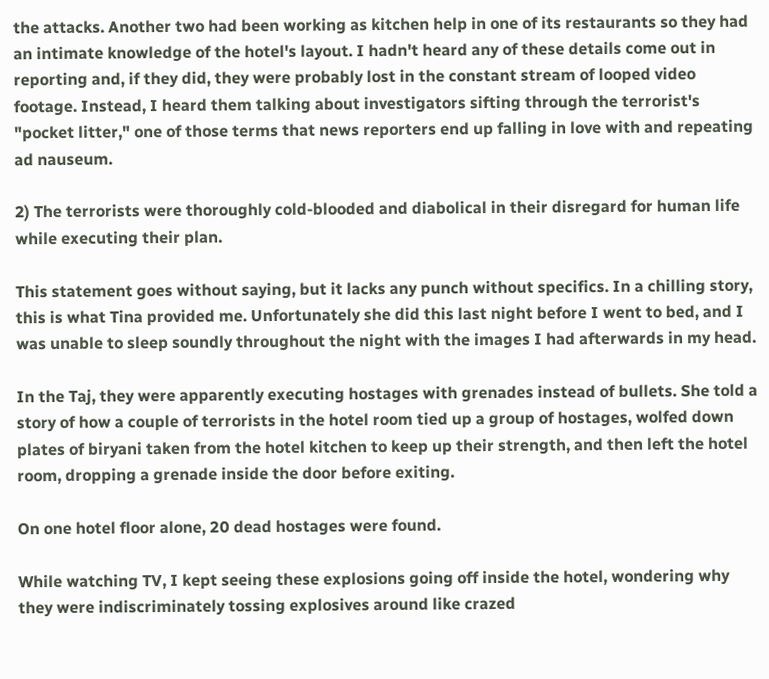the attacks. Another two had been working as kitchen help in one of its restaurants so they had an intimate knowledge of the hotel's layout. I hadn't heard any of these details come out in reporting and, if they did, they were probably lost in the constant stream of looped video footage. Instead, I heard them talking about investigators sifting through the terrorist's "pocket litter," one of those terms that news reporters end up falling in love with and repeating ad nauseum.

2) The terrorists were thoroughly cold-blooded and diabolical in their disregard for human life while executing their plan.

This statement goes without saying, but it lacks any punch without specifics. In a chilling story, this is what Tina provided me. Unfortunately she did this last night before I went to bed, and I was unable to sleep soundly throughout the night with the images I had afterwards in my head.

In the Taj, they were apparently executing hostages with grenades instead of bullets. She told a story of how a couple of terrorists in the hotel room tied up a group of hostages, wolfed down plates of biryani taken from the hotel kitchen to keep up their strength, and then left the hotel room, dropping a grenade inside the door before exiting.

On one hotel floor alone, 20 dead hostages were found.

While watching TV, I kept seeing these explosions going off inside the hotel, wondering why they were indiscriminately tossing explosives around like crazed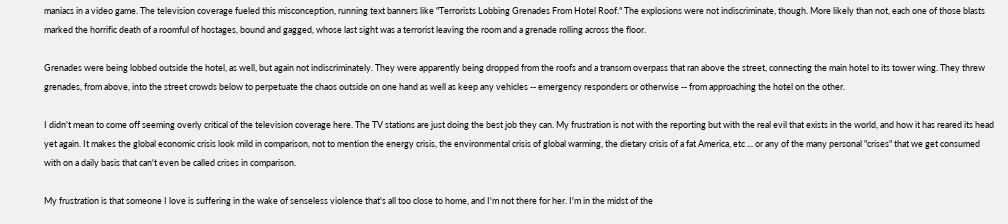maniacs in a video game. The television coverage fueled this misconception, running text banners like "Terrorists Lobbing Grenades From Hotel Roof." The explosions were not indiscriminate, though. More likely than not, each one of those blasts marked the horrific death of a roomful of hostages, bound and gagged, whose last sight was a terrorist leaving the room and a grenade rolling across the floor.

Grenades were being lobbed outside the hotel, as well, but again not indiscriminately. They were apparently being dropped from the roofs and a transom overpass that ran above the street, connecting the main hotel to its tower wing. They threw grenades, from above, into the street crowds below to perpetuate the chaos outside on one hand as well as keep any vehicles -- emergency responders or otherwise -- from approaching the hotel on the other.

I didn't mean to come off seeming overly critical of the television coverage here. The TV stations are just doing the best job they can. My frustration is not with the reporting but with the real evil that exists in the world, and how it has reared its head yet again. It makes the global economic crisis look mild in comparison, not to mention the energy crisis, the environmental crisis of global warming, the dietary crisis of a fat America, etc ... or any of the many personal "crises" that we get consumed with on a daily basis that can't even be called crises in comparison.

My frustration is that someone I love is suffering in the wake of senseless violence that's all too close to home, and I'm not there for her. I'm in the midst of the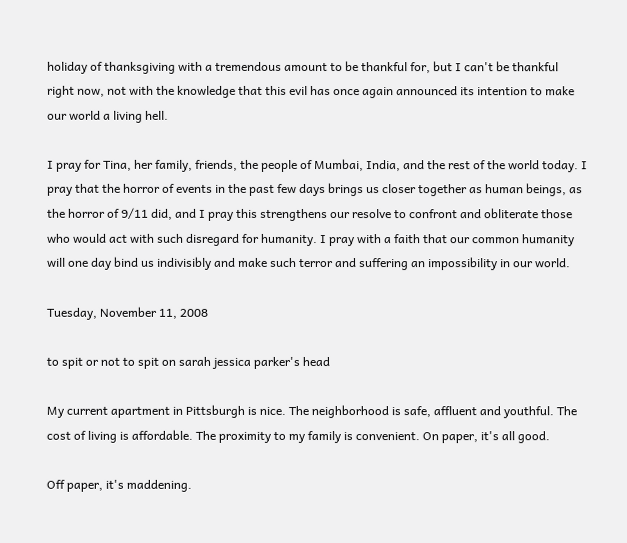holiday of thanksgiving with a tremendous amount to be thankful for, but I can't be thankful right now, not with the knowledge that this evil has once again announced its intention to make our world a living hell.

I pray for Tina, her family, friends, the people of Mumbai, India, and the rest of the world today. I pray that the horror of events in the past few days brings us closer together as human beings, as the horror of 9/11 did, and I pray this strengthens our resolve to confront and obliterate those who would act with such disregard for humanity. I pray with a faith that our common humanity will one day bind us indivisibly and make such terror and suffering an impossibility in our world.

Tuesday, November 11, 2008

to spit or not to spit on sarah jessica parker's head

My current apartment in Pittsburgh is nice. The neighborhood is safe, affluent and youthful. The cost of living is affordable. The proximity to my family is convenient. On paper, it's all good.

Off paper, it's maddening.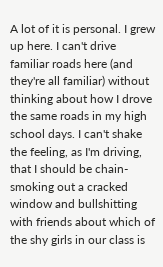A lot of it is personal. I grew up here. I can't drive familiar roads here (and they're all familiar) without thinking about how I drove the same roads in my high school days. I can't shake the feeling, as I'm driving, that I should be chain-smoking out a cracked window and bullshitting with friends about which of the shy girls in our class is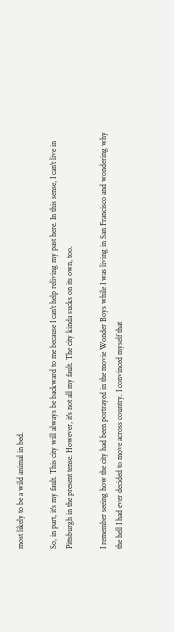most likely to be a wild animal in bed.

So, in part, it's my fault. This city will always be backward to me because I can't help reliving my past here. In this sense, I can't live in Pittsburgh in the present tense. However, it's not all my fault. The city kinda sucks on its own, too.

I remember seeing how the city had been portrayed in the movie Wonder Boys while I was living in San Francisco and wondering why the hell I had ever decided to move across country. I convinced myself that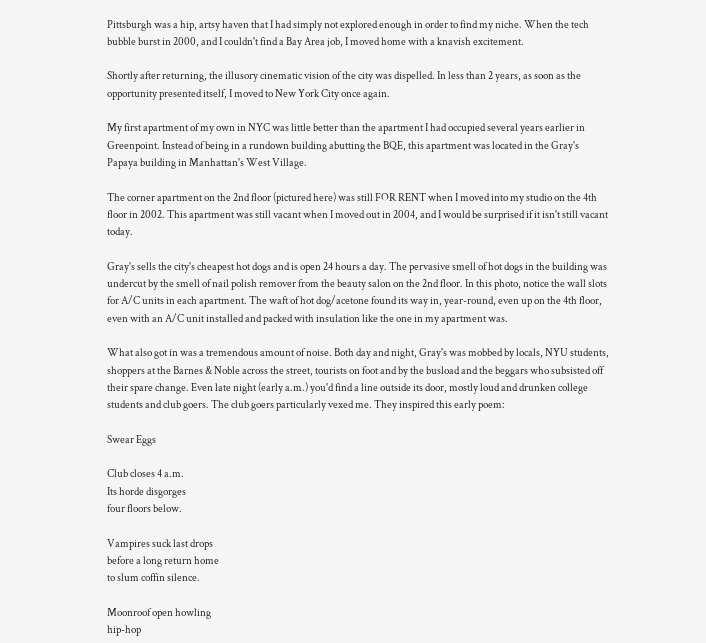Pittsburgh was a hip, artsy haven that I had simply not explored enough in order to find my niche. When the tech bubble burst in 2000, and I couldn't find a Bay Area job, I moved home with a knavish excitement.

Shortly after returning, the illusory cinematic vision of the city was dispelled. In less than 2 years, as soon as the opportunity presented itself, I moved to New York City once again.

My first apartment of my own in NYC was little better than the apartment I had occupied several years earlier in Greenpoint. Instead of being in a rundown building abutting the BQE, this apartment was located in the Gray's Papaya building in Manhattan's West Village.

The corner apartment on the 2nd floor (pictured here) was still FOR RENT when I moved into my studio on the 4th floor in 2002. This apartment was still vacant when I moved out in 2004, and I would be surprised if it isn't still vacant today.

Gray's sells the city's cheapest hot dogs and is open 24 hours a day. The pervasive smell of hot dogs in the building was undercut by the smell of nail polish remover from the beauty salon on the 2nd floor. In this photo, notice the wall slots for A/C units in each apartment. The waft of hot dog/acetone found its way in, year-round, even up on the 4th floor, even with an A/C unit installed and packed with insulation like the one in my apartment was.

What also got in was a tremendous amount of noise. Both day and night, Gray's was mobbed by locals, NYU students, shoppers at the Barnes & Noble across the street, tourists on foot and by the busload and the beggars who subsisted off their spare change. Even late night (early a.m.) you'd find a line outside its door, mostly loud and drunken college students and club goers. The club goers particularly vexed me. They inspired this early poem:

Swear Eggs

Club closes 4 a.m.
Its horde disgorges
four floors below.

Vampires suck last drops
before a long return home
to slum coffin silence.

Moonroof open howling
hip-hop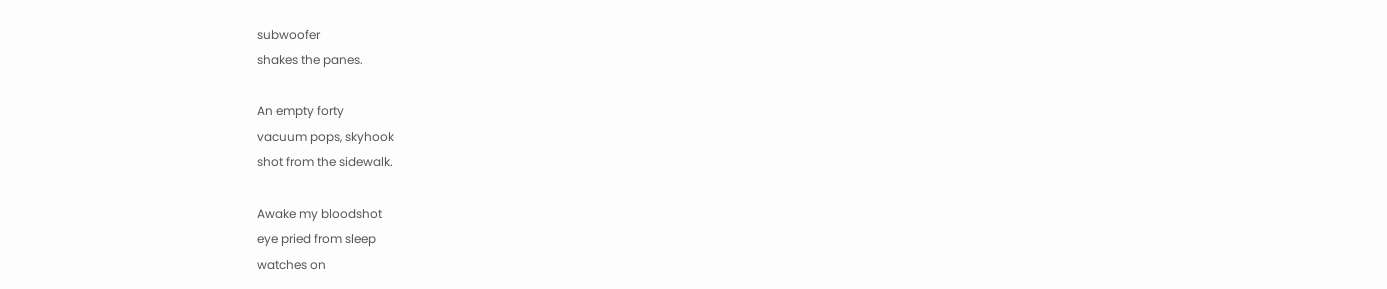subwoofer
shakes the panes.

An empty forty
vacuum pops, skyhook
shot from the sidewalk.

Awake my bloodshot
eye pried from sleep
watches on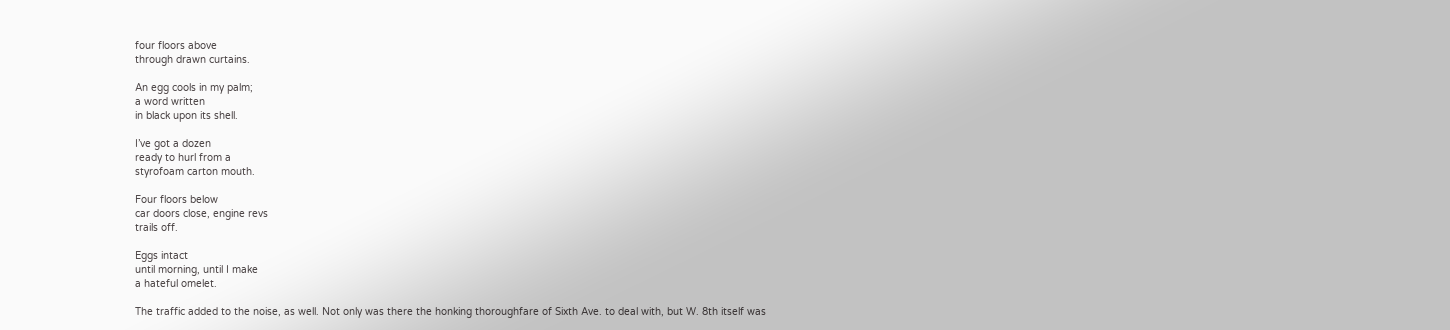four floors above
through drawn curtains.

An egg cools in my palm;
a word written
in black upon its shell.

I’ve got a dozen
ready to hurl from a
styrofoam carton mouth.

Four floors below
car doors close, engine revs
trails off.

Eggs intact
until morning, until I make
a hateful omelet.

The traffic added to the noise, as well. Not only was there the honking thoroughfare of Sixth Ave. to deal with, but W. 8th itself was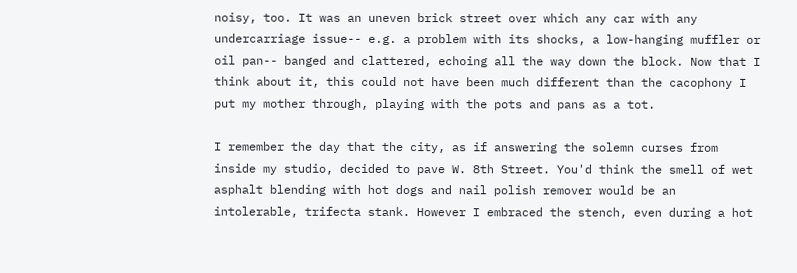noisy, too. It was an uneven brick street over which any car with any undercarriage issue-- e.g. a problem with its shocks, a low-hanging muffler or oil pan-- banged and clattered, echoing all the way down the block. Now that I think about it, this could not have been much different than the cacophony I put my mother through, playing with the pots and pans as a tot.

I remember the day that the city, as if answering the solemn curses from inside my studio, decided to pave W. 8th Street. You'd think the smell of wet asphalt blending with hot dogs and nail polish remover would be an intolerable, trifecta stank. However I embraced the stench, even during a hot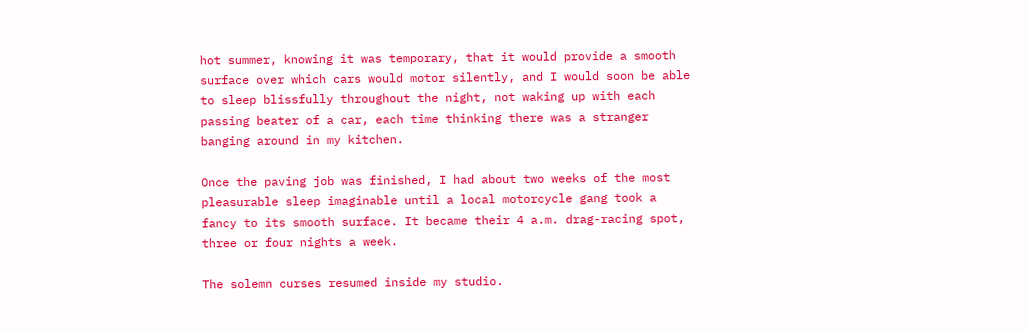hot summer, knowing it was temporary, that it would provide a smooth surface over which cars would motor silently, and I would soon be able to sleep blissfully throughout the night, not waking up with each passing beater of a car, each time thinking there was a stranger banging around in my kitchen.

Once the paving job was finished, I had about two weeks of the most pleasurable sleep imaginable until a local motorcycle gang took a fancy to its smooth surface. It became their 4 a.m. drag-racing spot, three or four nights a week.

The solemn curses resumed inside my studio.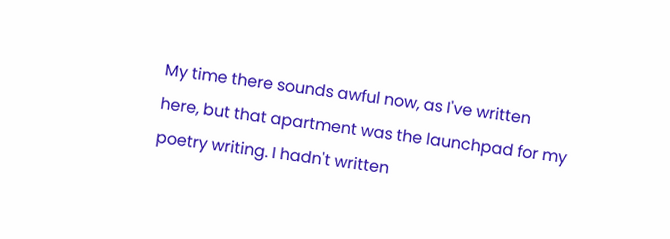My time there sounds awful now, as I've written here, but that apartment was the launchpad for my poetry writing. I hadn't written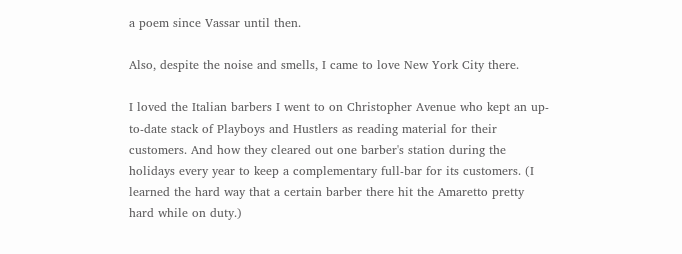a poem since Vassar until then.

Also, despite the noise and smells, I came to love New York City there.

I loved the Italian barbers I went to on Christopher Avenue who kept an up-to-date stack of Playboys and Hustlers as reading material for their customers. And how they cleared out one barber's station during the holidays every year to keep a complementary full-bar for its customers. (I learned the hard way that a certain barber there hit the Amaretto pretty hard while on duty.)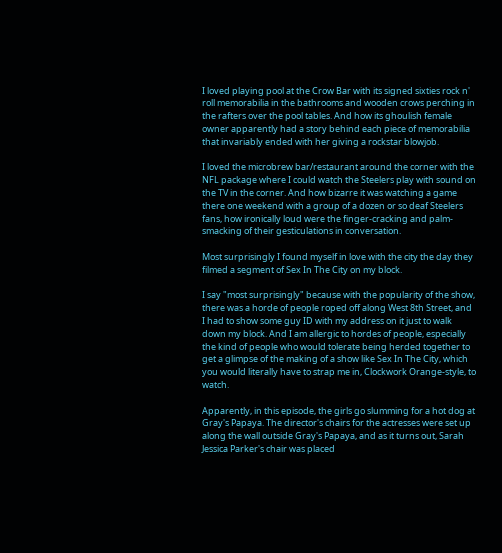I loved playing pool at the Crow Bar with its signed sixties rock n' roll memorabilia in the bathrooms and wooden crows perching in the rafters over the pool tables. And how its ghoulish female owner apparently had a story behind each piece of memorabilia that invariably ended with her giving a rockstar blowjob.

I loved the microbrew bar/restaurant around the corner with the NFL package where I could watch the Steelers play with sound on the TV in the corner. And how bizarre it was watching a game there one weekend with a group of a dozen or so deaf Steelers fans, how ironically loud were the finger-cracking and palm-smacking of their gesticulations in conversation.

Most surprisingly I found myself in love with the city the day they filmed a segment of Sex In The City on my block.

I say "most surprisingly" because with the popularity of the show, there was a horde of people roped off along West 8th Street, and I had to show some guy ID with my address on it just to walk down my block. And I am allergic to hordes of people, especially the kind of people who would tolerate being herded together to get a glimpse of the making of a show like Sex In The City, which you would literally have to strap me in, Clockwork Orange-style, to watch.

Apparently, in this episode, the girls go slumming for a hot dog at Gray's Papaya. The director's chairs for the actresses were set up along the wall outside Gray's Papaya, and as it turns out, Sarah Jessica Parker's chair was placed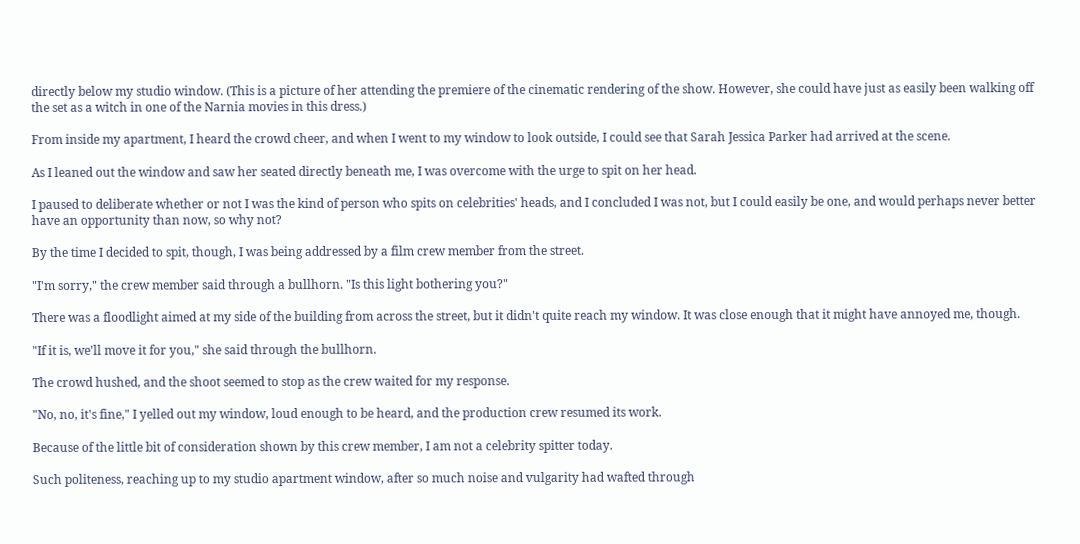directly below my studio window. (This is a picture of her attending the premiere of the cinematic rendering of the show. However, she could have just as easily been walking off the set as a witch in one of the Narnia movies in this dress.)

From inside my apartment, I heard the crowd cheer, and when I went to my window to look outside, I could see that Sarah Jessica Parker had arrived at the scene.

As I leaned out the window and saw her seated directly beneath me, I was overcome with the urge to spit on her head.

I paused to deliberate whether or not I was the kind of person who spits on celebrities' heads, and I concluded I was not, but I could easily be one, and would perhaps never better have an opportunity than now, so why not?

By the time I decided to spit, though, I was being addressed by a film crew member from the street.

"I'm sorry," the crew member said through a bullhorn. "Is this light bothering you?"

There was a floodlight aimed at my side of the building from across the street, but it didn't quite reach my window. It was close enough that it might have annoyed me, though.

"If it is, we'll move it for you," she said through the bullhorn.

The crowd hushed, and the shoot seemed to stop as the crew waited for my response.

"No, no, it's fine," I yelled out my window, loud enough to be heard, and the production crew resumed its work.

Because of the little bit of consideration shown by this crew member, I am not a celebrity spitter today.

Such politeness, reaching up to my studio apartment window, after so much noise and vulgarity had wafted through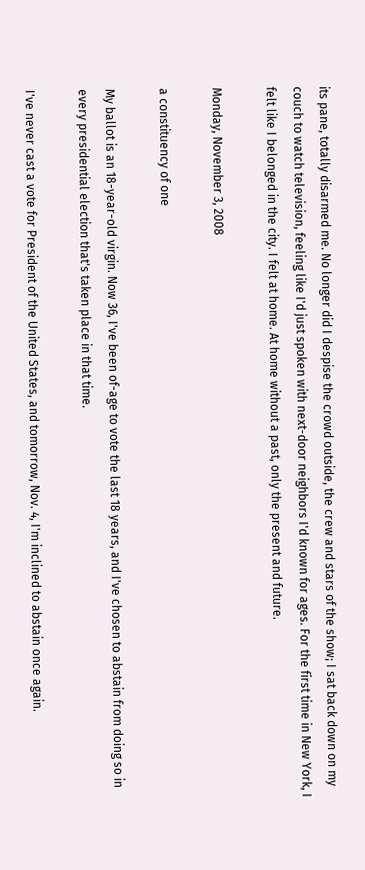its pane, totally disarmed me. No longer did I despise the crowd outside, the crew and stars of the show; I sat back down on my couch to watch television, feeling like I'd just spoken with next-door neighbors I'd known for ages. For the first time in New York, I felt like I belonged in the city. I felt at home. At home without a past, only the present and future.

Monday, November 3, 2008

a constituency of one

My ballot is an 18-year-old virgin. Now 36, I've been of-age to vote the last 18 years, and I've chosen to abstain from doing so in every presidential election that's taken place in that time.

I've never cast a vote for President of the United States, and tomorrow, Nov. 4, I'm inclined to abstain once again.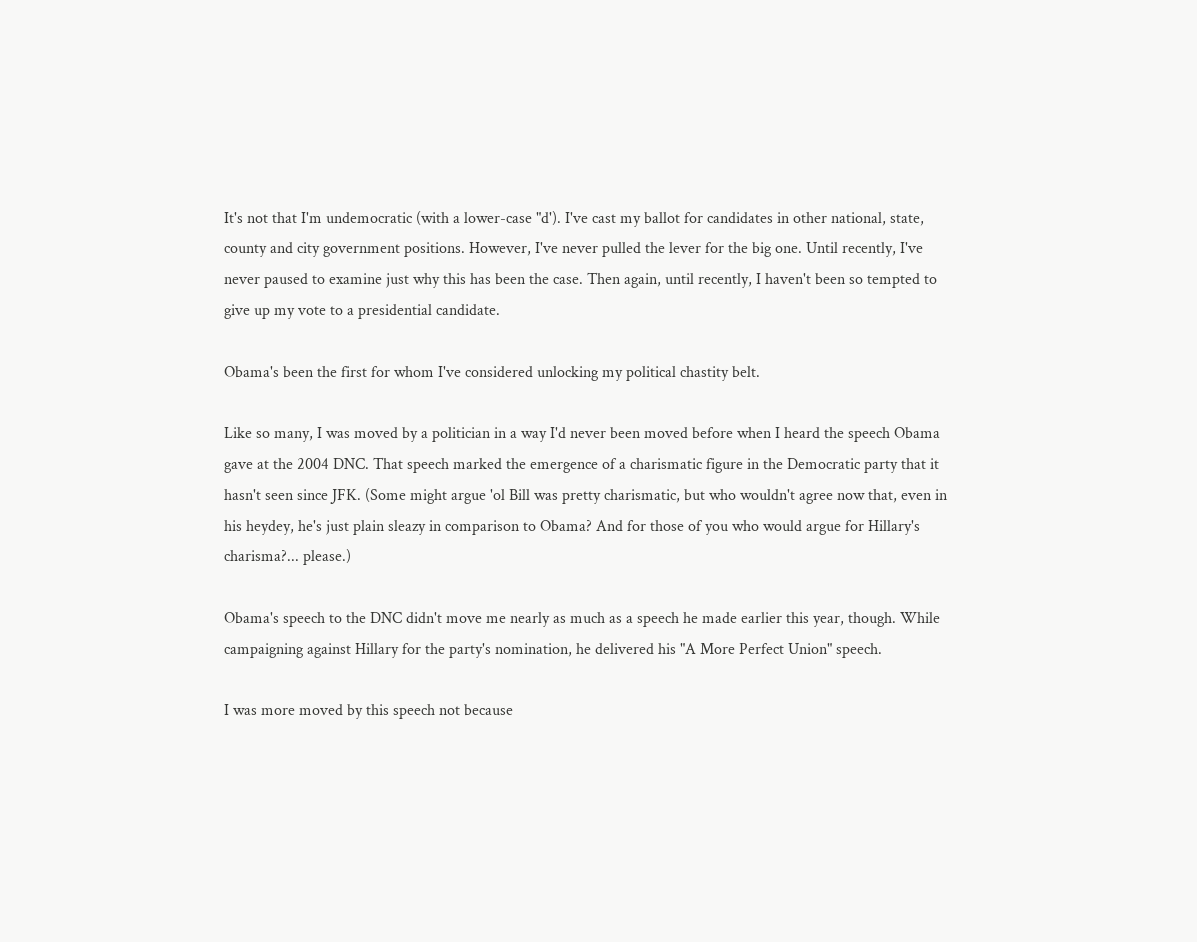It's not that I'm undemocratic (with a lower-case "d'). I've cast my ballot for candidates in other national, state, county and city government positions. However, I've never pulled the lever for the big one. Until recently, I've never paused to examine just why this has been the case. Then again, until recently, I haven't been so tempted to give up my vote to a presidential candidate.

Obama's been the first for whom I've considered unlocking my political chastity belt.

Like so many, I was moved by a politician in a way I'd never been moved before when I heard the speech Obama gave at the 2004 DNC. That speech marked the emergence of a charismatic figure in the Democratic party that it hasn't seen since JFK. (Some might argue 'ol Bill was pretty charismatic, but who wouldn't agree now that, even in his heydey, he's just plain sleazy in comparison to Obama? And for those of you who would argue for Hillary's charisma?... please.)

Obama's speech to the DNC didn't move me nearly as much as a speech he made earlier this year, though. While campaigning against Hillary for the party's nomination, he delivered his "A More Perfect Union" speech.

I was more moved by this speech not because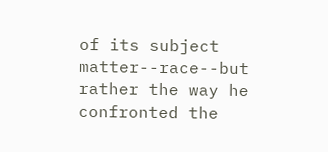of its subject matter--race--but rather the way he confronted the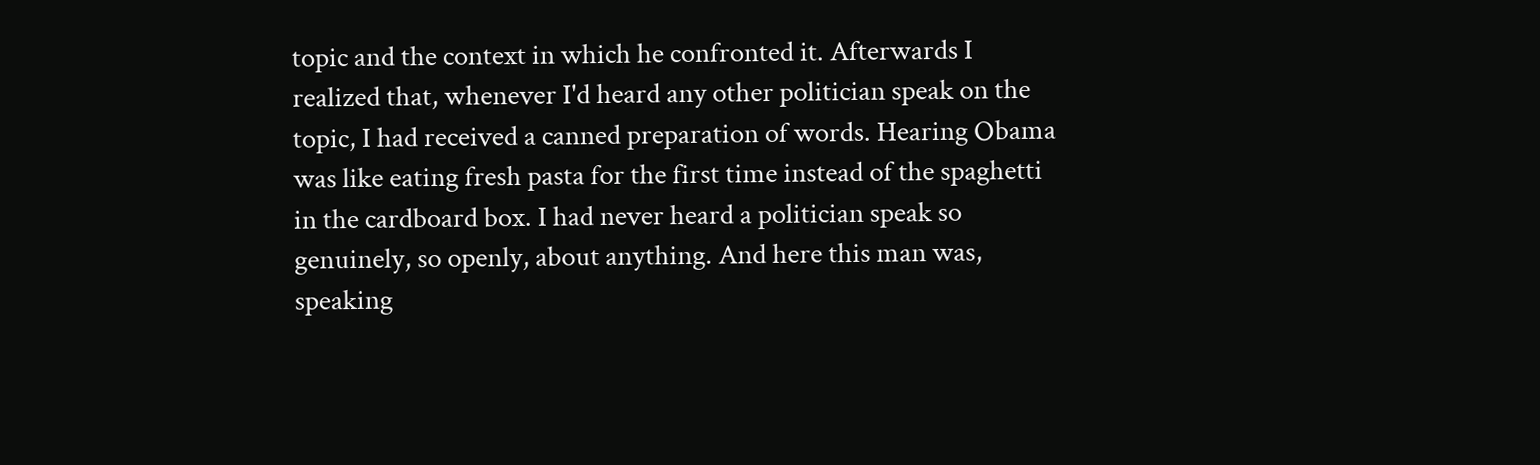topic and the context in which he confronted it. Afterwards I realized that, whenever I'd heard any other politician speak on the topic, I had received a canned preparation of words. Hearing Obama was like eating fresh pasta for the first time instead of the spaghetti in the cardboard box. I had never heard a politician speak so genuinely, so openly, about anything. And here this man was, speaking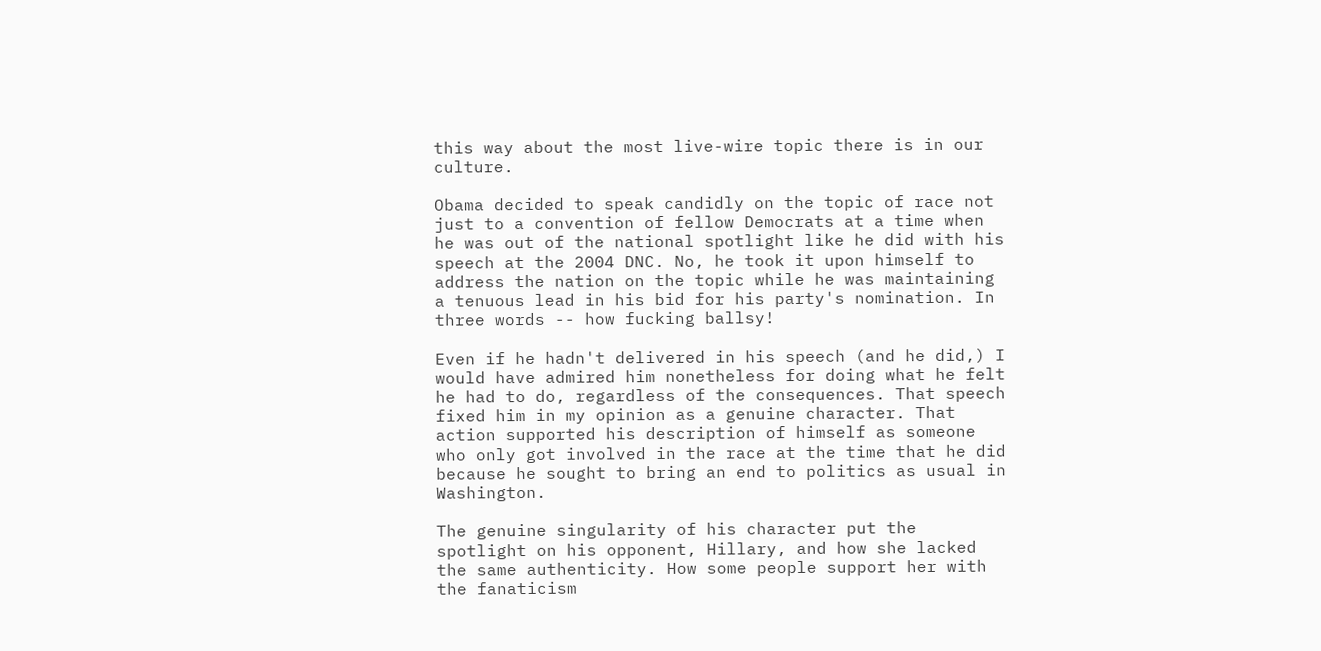this way about the most live-wire topic there is in our culture.

Obama decided to speak candidly on the topic of race not just to a convention of fellow Democrats at a time when he was out of the national spotlight like he did with his speech at the 2004 DNC. No, he took it upon himself to address the nation on the topic while he was maintaining a tenuous lead in his bid for his party's nomination. In three words -- how fucking ballsy!

Even if he hadn't delivered in his speech (and he did,) I would have admired him nonetheless for doing what he felt he had to do, regardless of the consequences. That speech fixed him in my opinion as a genuine character. That action supported his description of himself as someone who only got involved in the race at the time that he did because he sought to bring an end to politics as usual in Washington.

The genuine singularity of his character put the spotlight on his opponent, Hillary, and how she lacked the same authenticity. How some people support her with the fanaticism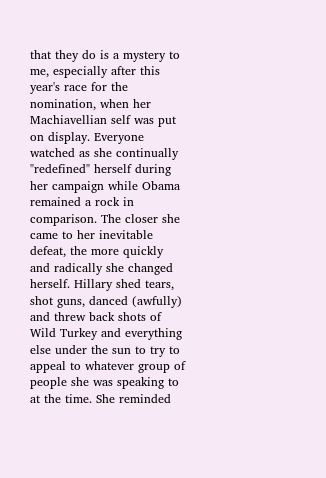that they do is a mystery to me, especially after this year's race for the nomination, when her Machiavellian self was put on display. Everyone watched as she continually "redefined" herself during her campaign while Obama remained a rock in comparison. The closer she came to her inevitable defeat, the more quickly and radically she changed herself. Hillary shed tears, shot guns, danced (awfully) and threw back shots of Wild Turkey and everything else under the sun to try to appeal to whatever group of people she was speaking to at the time. She reminded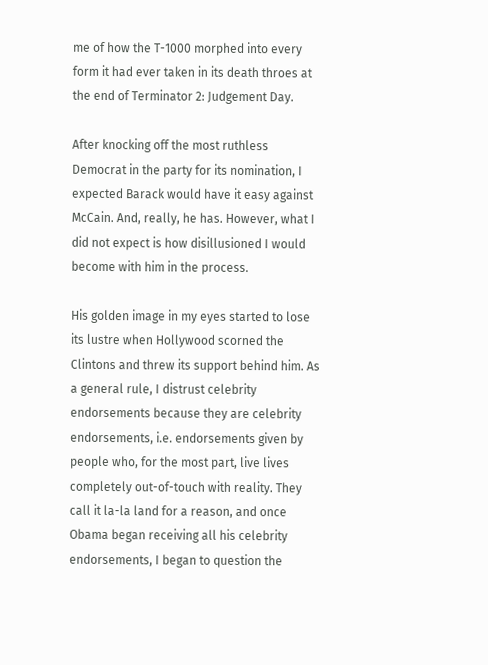me of how the T-1000 morphed into every form it had ever taken in its death throes at the end of Terminator 2: Judgement Day.

After knocking off the most ruthless Democrat in the party for its nomination, I expected Barack would have it easy against McCain. And, really, he has. However, what I did not expect is how disillusioned I would become with him in the process.

His golden image in my eyes started to lose its lustre when Hollywood scorned the Clintons and threw its support behind him. As a general rule, I distrust celebrity endorsements because they are celebrity endorsements, i.e. endorsements given by people who, for the most part, live lives completely out-of-touch with reality. They call it la-la land for a reason, and once Obama began receiving all his celebrity endorsements, I began to question the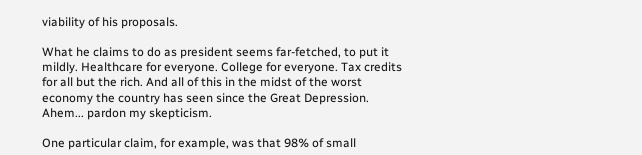viability of his proposals.

What he claims to do as president seems far-fetched, to put it mildly. Healthcare for everyone. College for everyone. Tax credits for all but the rich. And all of this in the midst of the worst economy the country has seen since the Great Depression. Ahem... pardon my skepticism.

One particular claim, for example, was that 98% of small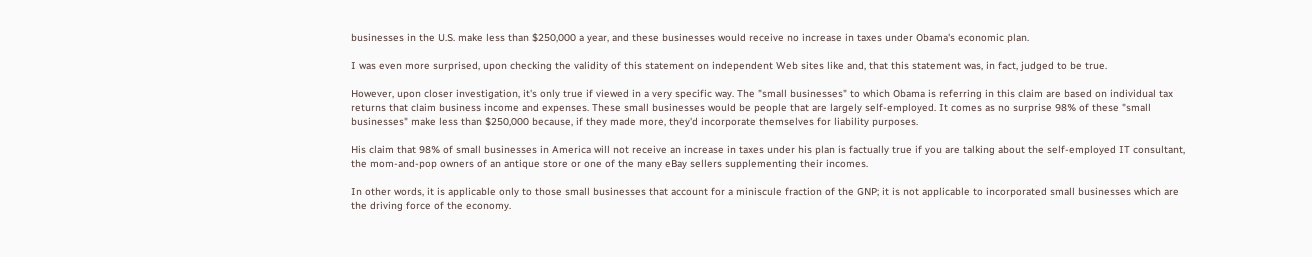businesses in the U.S. make less than $250,000 a year, and these businesses would receive no increase in taxes under Obama's economic plan.

I was even more surprised, upon checking the validity of this statement on independent Web sites like and, that this statement was, in fact, judged to be true.

However, upon closer investigation, it's only true if viewed in a very specific way. The "small businesses" to which Obama is referring in this claim are based on individual tax returns that claim business income and expenses. These small businesses would be people that are largely self-employed. It comes as no surprise 98% of these "small businesses" make less than $250,000 because, if they made more, they'd incorporate themselves for liability purposes.

His claim that 98% of small businesses in America will not receive an increase in taxes under his plan is factually true if you are talking about the self-employed IT consultant, the mom-and-pop owners of an antique store or one of the many eBay sellers supplementing their incomes.

In other words, it is applicable only to those small businesses that account for a miniscule fraction of the GNP; it is not applicable to incorporated small businesses which are the driving force of the economy.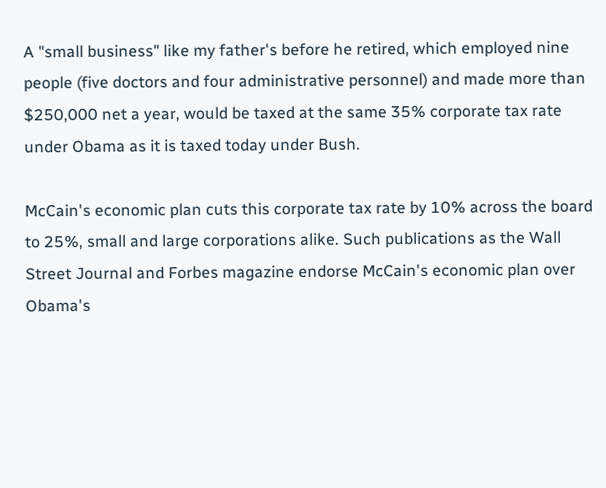A "small business" like my father's before he retired, which employed nine people (five doctors and four administrative personnel) and made more than $250,000 net a year, would be taxed at the same 35% corporate tax rate under Obama as it is taxed today under Bush.

McCain's economic plan cuts this corporate tax rate by 10% across the board to 25%, small and large corporations alike. Such publications as the Wall Street Journal and Forbes magazine endorse McCain's economic plan over Obama's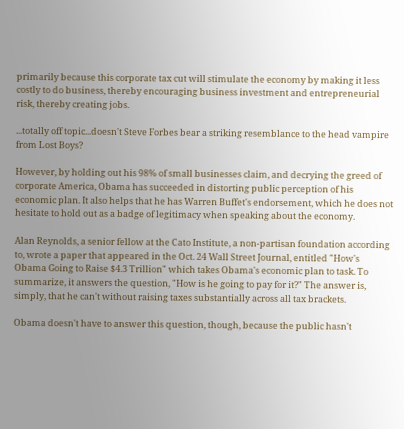primarily because this corporate tax cut will stimulate the economy by making it less costly to do business, thereby encouraging business investment and entrepreneurial risk, thereby creating jobs.

...totally off topic...doesn't Steve Forbes bear a striking resemblance to the head vampire from Lost Boys?

However, by holding out his 98% of small businesses claim, and decrying the greed of corporate America, Obama has succeeded in distorting public perception of his economic plan. It also helps that he has Warren Buffet's endorsement, which he does not hesitate to hold out as a badge of legitimacy when speaking about the economy.

Alan Reynolds, a senior fellow at the Cato Institute, a non-partisan foundation according to, wrote a paper that appeared in the Oct. 24 Wall Street Journal, entitled "How's Obama Going to Raise $4.3 Trillion" which takes Obama's economic plan to task. To summarize, it answers the question, "How is he going to pay for it?" The answer is, simply, that he can't without raising taxes substantially across all tax brackets.

Obama doesn't have to answer this question, though, because the public hasn't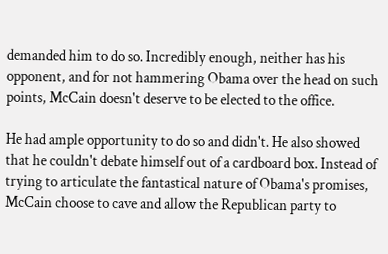demanded him to do so. Incredibly enough, neither has his opponent, and for not hammering Obama over the head on such points, McCain doesn't deserve to be elected to the office.

He had ample opportunity to do so and didn't. He also showed that he couldn't debate himself out of a cardboard box. Instead of trying to articulate the fantastical nature of Obama's promises, McCain choose to cave and allow the Republican party to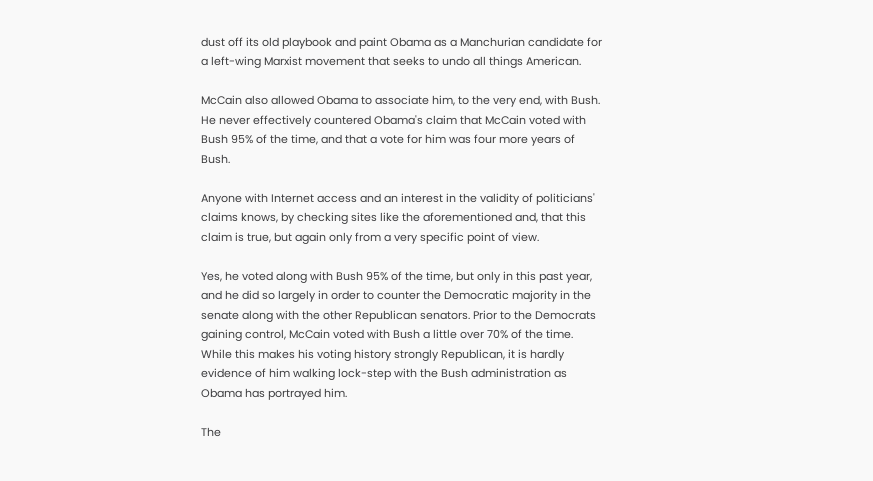dust off its old playbook and paint Obama as a Manchurian candidate for a left-wing Marxist movement that seeks to undo all things American.

McCain also allowed Obama to associate him, to the very end, with Bush. He never effectively countered Obama's claim that McCain voted with Bush 95% of the time, and that a vote for him was four more years of Bush.

Anyone with Internet access and an interest in the validity of politicians' claims knows, by checking sites like the aforementioned and, that this claim is true, but again only from a very specific point of view.

Yes, he voted along with Bush 95% of the time, but only in this past year, and he did so largely in order to counter the Democratic majority in the senate along with the other Republican senators. Prior to the Democrats gaining control, McCain voted with Bush a little over 70% of the time. While this makes his voting history strongly Republican, it is hardly evidence of him walking lock-step with the Bush administration as Obama has portrayed him.

The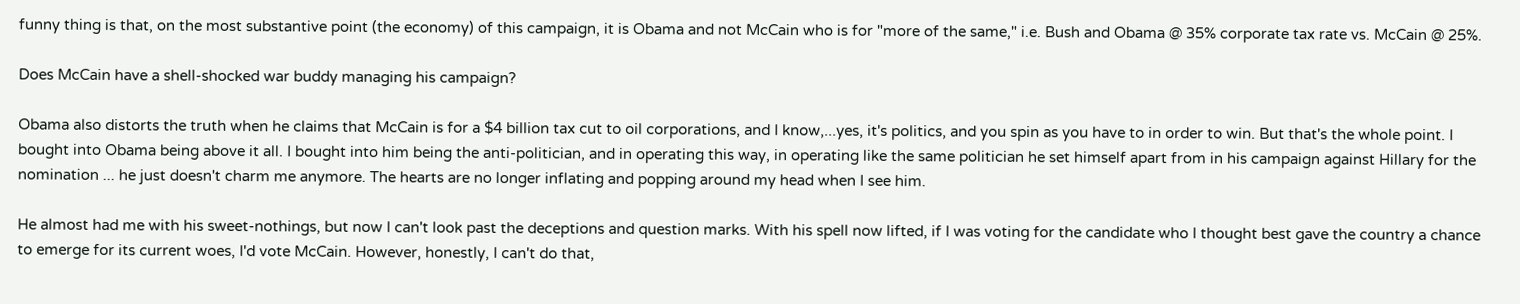funny thing is that, on the most substantive point (the economy) of this campaign, it is Obama and not McCain who is for "more of the same," i.e. Bush and Obama @ 35% corporate tax rate vs. McCain @ 25%.

Does McCain have a shell-shocked war buddy managing his campaign?

Obama also distorts the truth when he claims that McCain is for a $4 billion tax cut to oil corporations, and I know,...yes, it's politics, and you spin as you have to in order to win. But that's the whole point. I bought into Obama being above it all. I bought into him being the anti-politician, and in operating this way, in operating like the same politician he set himself apart from in his campaign against Hillary for the nomination ... he just doesn't charm me anymore. The hearts are no longer inflating and popping around my head when I see him.

He almost had me with his sweet-nothings, but now I can't look past the deceptions and question marks. With his spell now lifted, if I was voting for the candidate who I thought best gave the country a chance to emerge for its current woes, I'd vote McCain. However, honestly, I can't do that,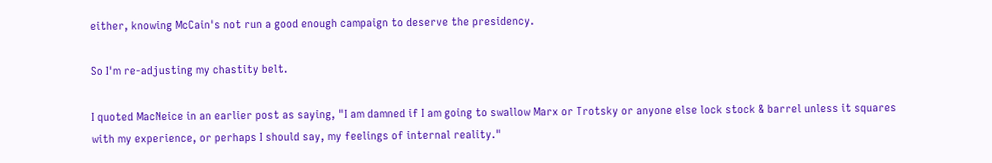either, knowing McCain's not run a good enough campaign to deserve the presidency.

So I'm re-adjusting my chastity belt.

I quoted MacNeice in an earlier post as saying, "I am damned if I am going to swallow Marx or Trotsky or anyone else lock stock & barrel unless it squares with my experience, or perhaps I should say, my feelings of internal reality."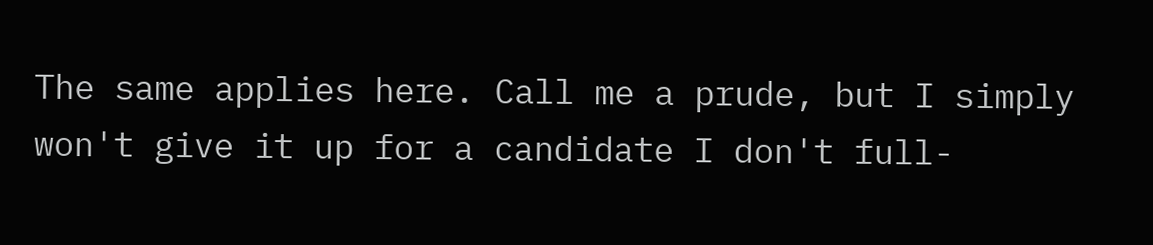The same applies here. Call me a prude, but I simply won't give it up for a candidate I don't full-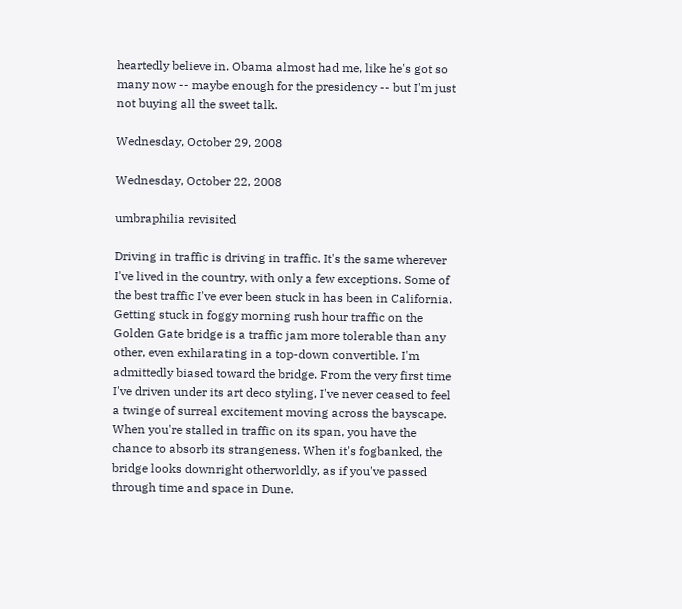heartedly believe in. Obama almost had me, like he's got so many now -- maybe enough for the presidency -- but I'm just not buying all the sweet talk.

Wednesday, October 29, 2008

Wednesday, October 22, 2008

umbraphilia revisited

Driving in traffic is driving in traffic. It's the same wherever I've lived in the country, with only a few exceptions. Some of the best traffic I've ever been stuck in has been in California. Getting stuck in foggy morning rush hour traffic on the Golden Gate bridge is a traffic jam more tolerable than any other, even exhilarating in a top-down convertible. I'm admittedly biased toward the bridge. From the very first time I've driven under its art deco styling, I've never ceased to feel a twinge of surreal excitement moving across the bayscape. When you're stalled in traffic on its span, you have the chance to absorb its strangeness. When it's fogbanked, the bridge looks downright otherworldly, as if you've passed through time and space in Dune.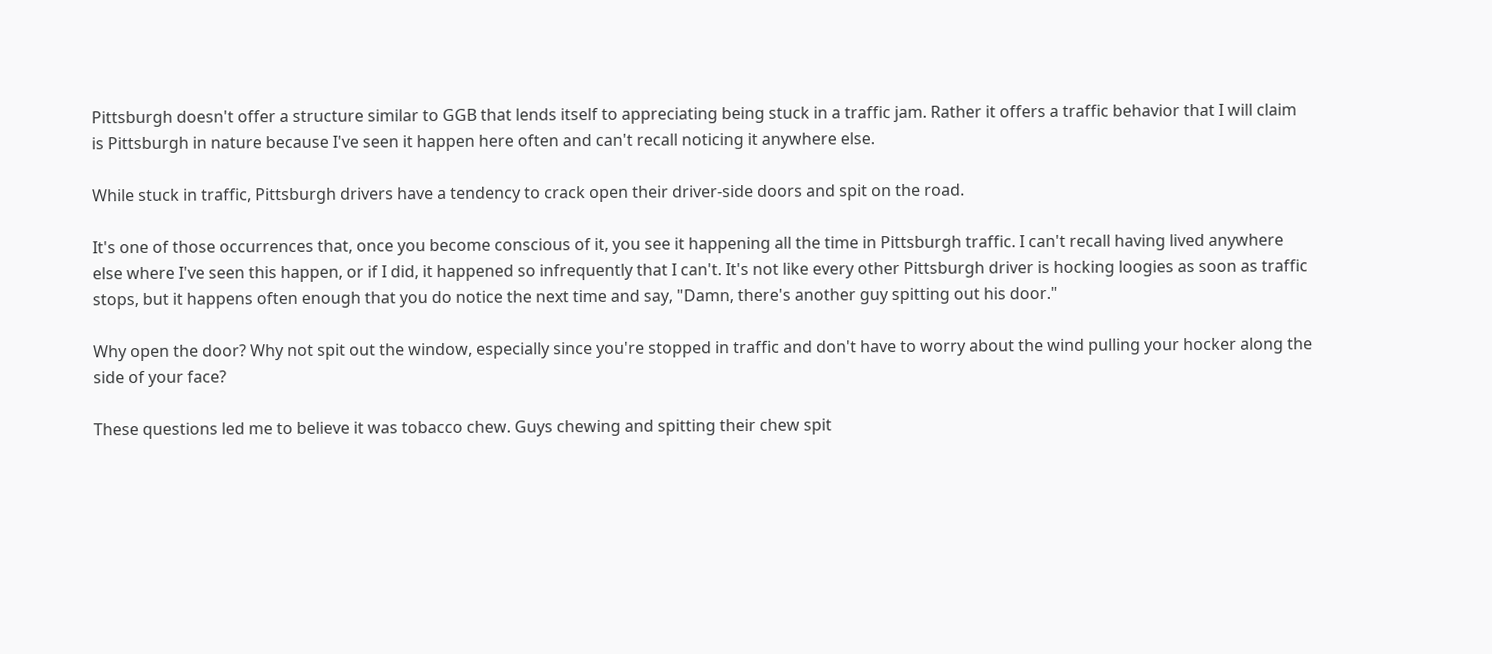Pittsburgh doesn't offer a structure similar to GGB that lends itself to appreciating being stuck in a traffic jam. Rather it offers a traffic behavior that I will claim is Pittsburgh in nature because I've seen it happen here often and can't recall noticing it anywhere else.

While stuck in traffic, Pittsburgh drivers have a tendency to crack open their driver-side doors and spit on the road.

It's one of those occurrences that, once you become conscious of it, you see it happening all the time in Pittsburgh traffic. I can't recall having lived anywhere else where I've seen this happen, or if I did, it happened so infrequently that I can't. It's not like every other Pittsburgh driver is hocking loogies as soon as traffic stops, but it happens often enough that you do notice the next time and say, "Damn, there's another guy spitting out his door."

Why open the door? Why not spit out the window, especially since you're stopped in traffic and don't have to worry about the wind pulling your hocker along the side of your face?

These questions led me to believe it was tobacco chew. Guys chewing and spitting their chew spit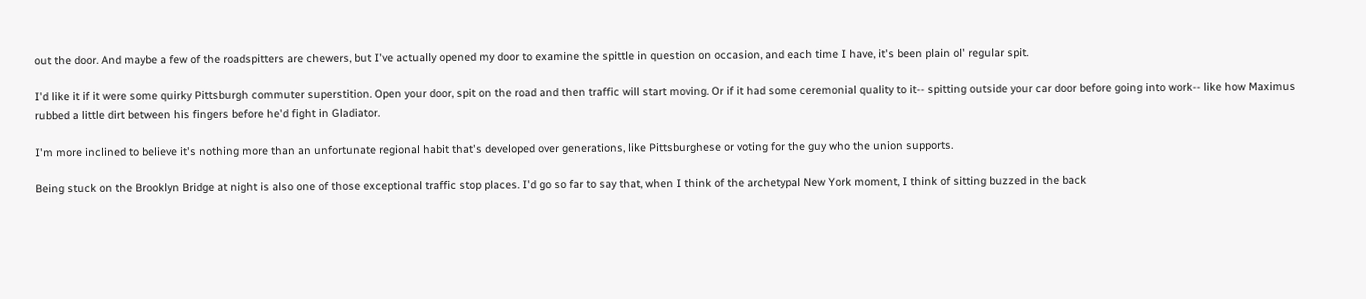out the door. And maybe a few of the roadspitters are chewers, but I've actually opened my door to examine the spittle in question on occasion, and each time I have, it's been plain ol' regular spit.

I'd like it if it were some quirky Pittsburgh commuter superstition. Open your door, spit on the road and then traffic will start moving. Or if it had some ceremonial quality to it-- spitting outside your car door before going into work-- like how Maximus rubbed a little dirt between his fingers before he'd fight in Gladiator.

I'm more inclined to believe it's nothing more than an unfortunate regional habit that's developed over generations, like Pittsburghese or voting for the guy who the union supports.

Being stuck on the Brooklyn Bridge at night is also one of those exceptional traffic stop places. I'd go so far to say that, when I think of the archetypal New York moment, I think of sitting buzzed in the back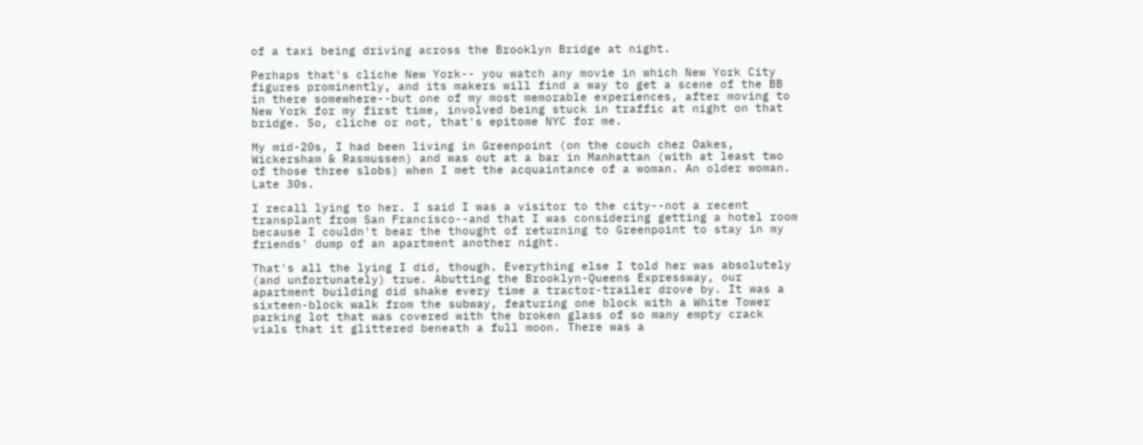of a taxi being driving across the Brooklyn Bridge at night.

Perhaps that's cliche New York-- you watch any movie in which New York City figures prominently, and its makers will find a way to get a scene of the BB in there somewhere--but one of my most memorable experiences, after moving to New York for my first time, involved being stuck in traffic at night on that bridge. So, cliche or not, that's epitome NYC for me.

My mid-20s, I had been living in Greenpoint (on the couch chez Oakes, Wickersham & Rasmussen) and was out at a bar in Manhattan (with at least two of those three slobs) when I met the acquaintance of a woman. An older woman. Late 30s.

I recall lying to her. I said I was a visitor to the city--not a recent transplant from San Francisco--and that I was considering getting a hotel room because I couldn't bear the thought of returning to Greenpoint to stay in my friends' dump of an apartment another night.

That's all the lying I did, though. Everything else I told her was absolutely (and unfortunately) true. Abutting the Brooklyn-Queens Expressway, our apartment building did shake every time a tractor-trailer drove by. It was a sixteen-block walk from the subway, featuring one block with a White Tower parking lot that was covered with the broken glass of so many empty crack vials that it glittered beneath a full moon. There was a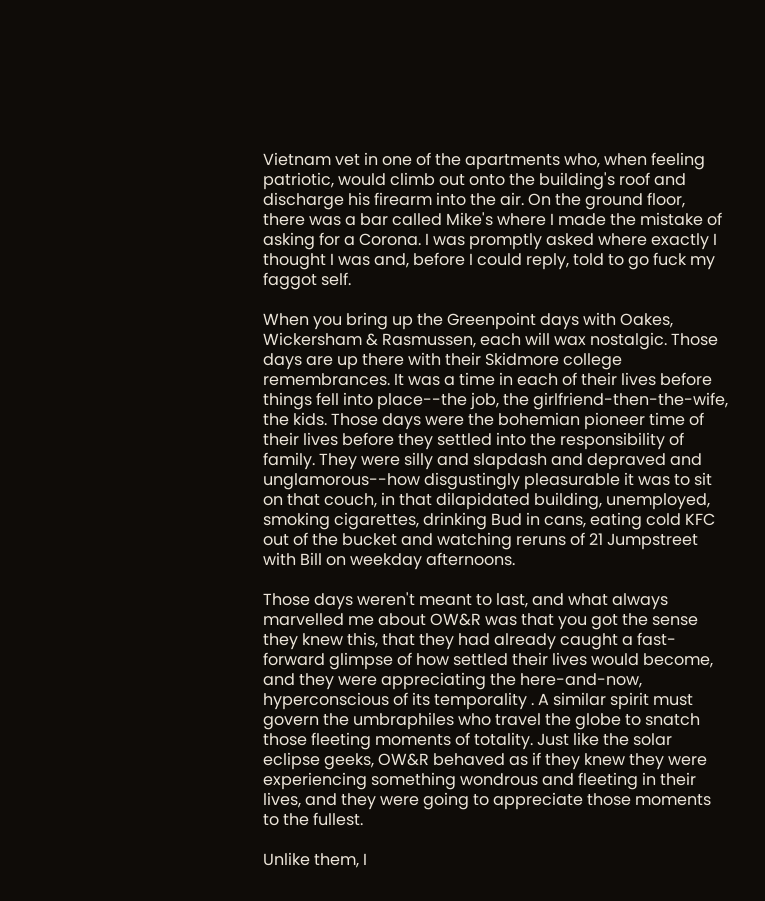Vietnam vet in one of the apartments who, when feeling patriotic, would climb out onto the building's roof and discharge his firearm into the air. On the ground floor, there was a bar called Mike's where I made the mistake of asking for a Corona. I was promptly asked where exactly I thought I was and, before I could reply, told to go fuck my faggot self.

When you bring up the Greenpoint days with Oakes, Wickersham & Rasmussen, each will wax nostalgic. Those days are up there with their Skidmore college remembrances. It was a time in each of their lives before things fell into place--the job, the girlfriend-then-the-wife, the kids. Those days were the bohemian pioneer time of their lives before they settled into the responsibility of family. They were silly and slapdash and depraved and unglamorous--how disgustingly pleasurable it was to sit on that couch, in that dilapidated building, unemployed, smoking cigarettes, drinking Bud in cans, eating cold KFC out of the bucket and watching reruns of 21 Jumpstreet with Bill on weekday afternoons.

Those days weren't meant to last, and what always marvelled me about OW&R was that you got the sense they knew this, that they had already caught a fast-forward glimpse of how settled their lives would become, and they were appreciating the here-and-now, hyperconscious of its temporality . A similar spirit must govern the umbraphiles who travel the globe to snatch those fleeting moments of totality. Just like the solar eclipse geeks, OW&R behaved as if they knew they were experiencing something wondrous and fleeting in their lives, and they were going to appreciate those moments to the fullest.

Unlike them, I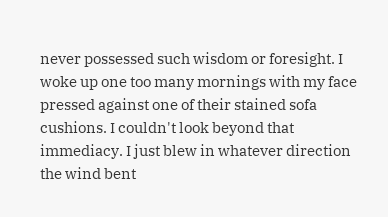never possessed such wisdom or foresight. I woke up one too many mornings with my face pressed against one of their stained sofa cushions. I couldn't look beyond that immediacy. I just blew in whatever direction the wind bent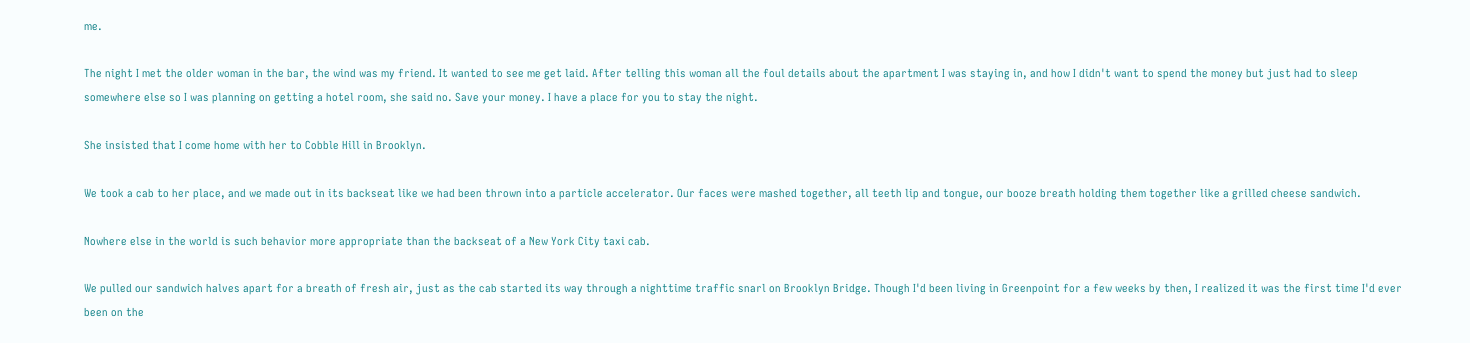me.

The night I met the older woman in the bar, the wind was my friend. It wanted to see me get laid. After telling this woman all the foul details about the apartment I was staying in, and how I didn't want to spend the money but just had to sleep somewhere else so I was planning on getting a hotel room, she said no. Save your money. I have a place for you to stay the night.

She insisted that I come home with her to Cobble Hill in Brooklyn.

We took a cab to her place, and we made out in its backseat like we had been thrown into a particle accelerator. Our faces were mashed together, all teeth lip and tongue, our booze breath holding them together like a grilled cheese sandwich.

Nowhere else in the world is such behavior more appropriate than the backseat of a New York City taxi cab.

We pulled our sandwich halves apart for a breath of fresh air, just as the cab started its way through a nighttime traffic snarl on Brooklyn Bridge. Though I'd been living in Greenpoint for a few weeks by then, I realized it was the first time I'd ever been on the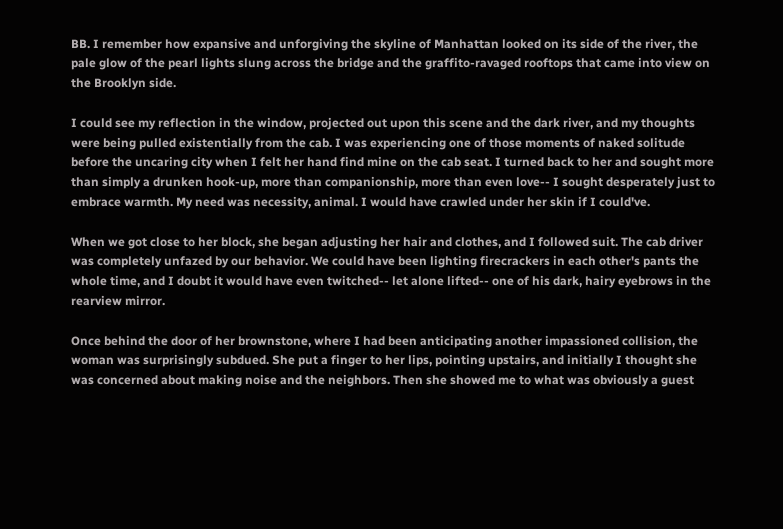BB. I remember how expansive and unforgiving the skyline of Manhattan looked on its side of the river, the pale glow of the pearl lights slung across the bridge and the graffito-ravaged rooftops that came into view on the Brooklyn side.

I could see my reflection in the window, projected out upon this scene and the dark river, and my thoughts were being pulled existentially from the cab. I was experiencing one of those moments of naked solitude before the uncaring city when I felt her hand find mine on the cab seat. I turned back to her and sought more than simply a drunken hook-up, more than companionship, more than even love-- I sought desperately just to embrace warmth. My need was necessity, animal. I would have crawled under her skin if I could've.

When we got close to her block, she began adjusting her hair and clothes, and I followed suit. The cab driver was completely unfazed by our behavior. We could have been lighting firecrackers in each other's pants the whole time, and I doubt it would have even twitched-- let alone lifted-- one of his dark, hairy eyebrows in the rearview mirror.

Once behind the door of her brownstone, where I had been anticipating another impassioned collision, the woman was surprisingly subdued. She put a finger to her lips, pointing upstairs, and initially I thought she was concerned about making noise and the neighbors. Then she showed me to what was obviously a guest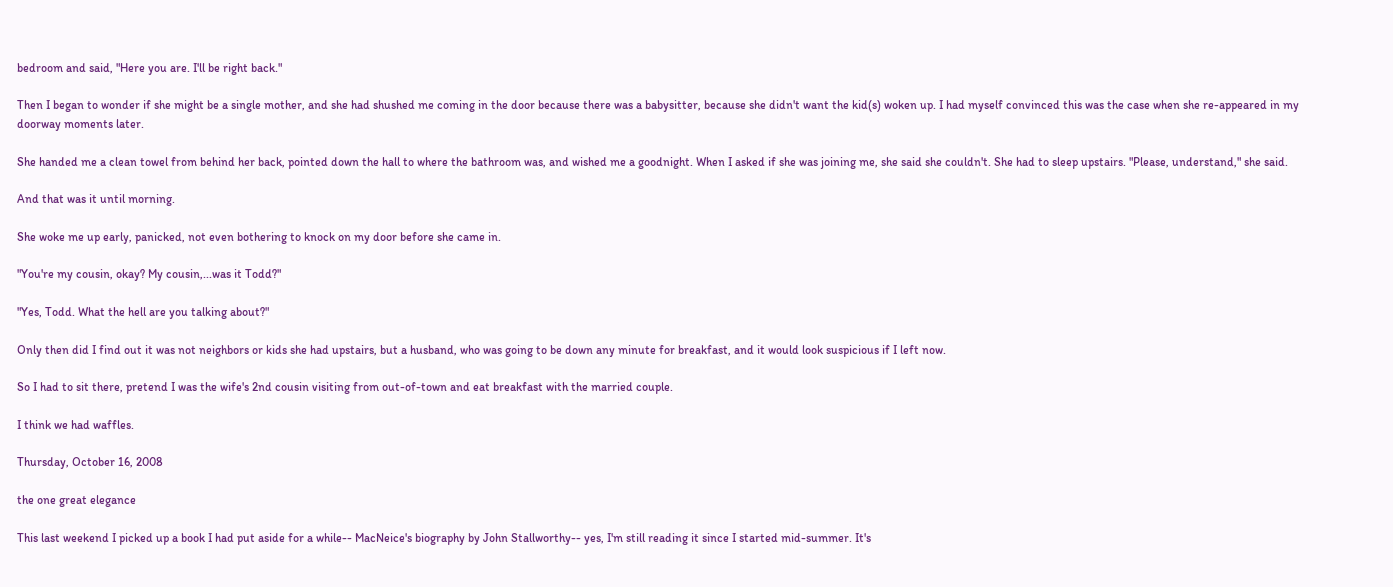bedroom and said, "Here you are. I'll be right back."

Then I began to wonder if she might be a single mother, and she had shushed me coming in the door because there was a babysitter, because she didn't want the kid(s) woken up. I had myself convinced this was the case when she re-appeared in my doorway moments later.

She handed me a clean towel from behind her back, pointed down the hall to where the bathroom was, and wished me a goodnight. When I asked if she was joining me, she said she couldn't. She had to sleep upstairs. "Please, understand," she said.

And that was it until morning.

She woke me up early, panicked, not even bothering to knock on my door before she came in.

"You're my cousin, okay? My cousin,...was it Todd?"

"Yes, Todd. What the hell are you talking about?"

Only then did I find out it was not neighbors or kids she had upstairs, but a husband, who was going to be down any minute for breakfast, and it would look suspicious if I left now.

So I had to sit there, pretend I was the wife's 2nd cousin visiting from out-of-town and eat breakfast with the married couple.

I think we had waffles.

Thursday, October 16, 2008

the one great elegance

This last weekend I picked up a book I had put aside for a while-- MacNeice's biography by John Stallworthy-- yes, I'm still reading it since I started mid-summer. It's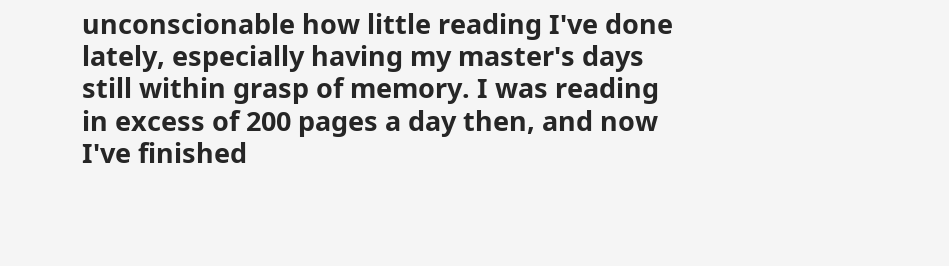unconscionable how little reading I've done lately, especially having my master's days still within grasp of memory. I was reading in excess of 200 pages a day then, and now I've finished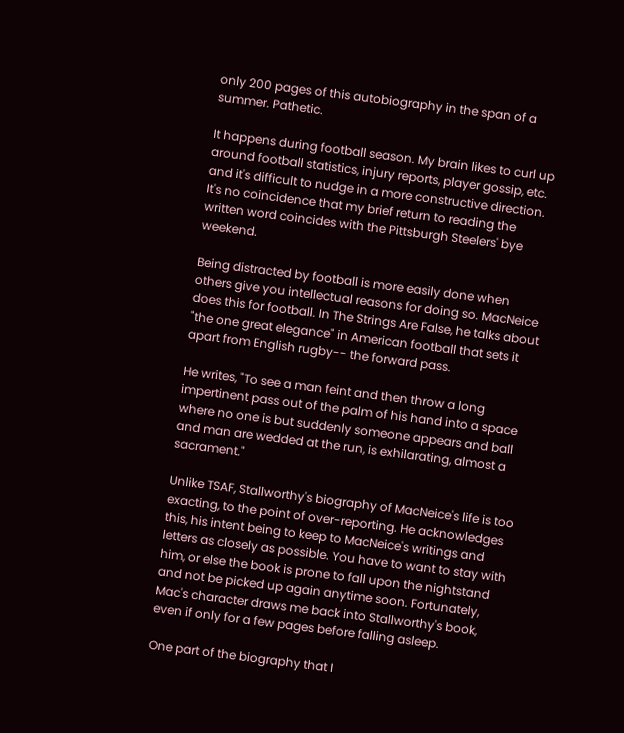only 200 pages of this autobiography in the span of a summer. Pathetic.

It happens during football season. My brain likes to curl up around football statistics, injury reports, player gossip, etc. and it's difficult to nudge in a more constructive direction. It's no coincidence that my brief return to reading the written word coincides with the Pittsburgh Steelers' bye weekend.

Being distracted by football is more easily done when others give you intellectual reasons for doing so. MacNeice does this for football. In The Strings Are False, he talks about "the one great elegance" in American football that sets it apart from English rugby-- the forward pass.

He writes, "To see a man feint and then throw a long impertinent pass out of the palm of his hand into a space where no one is but suddenly someone appears and ball and man are wedded at the run, is exhilarating, almost a sacrament."

Unlike TSAF, Stallworthy's biography of MacNeice's life is too exacting, to the point of over-reporting. He acknowledges this, his intent being to keep to MacNeice's writings and letters as closely as possible. You have to want to stay with him, or else the book is prone to fall upon the nightstand and not be picked up again anytime soon. Fortunately, Mac's character draws me back into Stallworthy's book, even if only for a few pages before falling asleep.

One part of the biography that I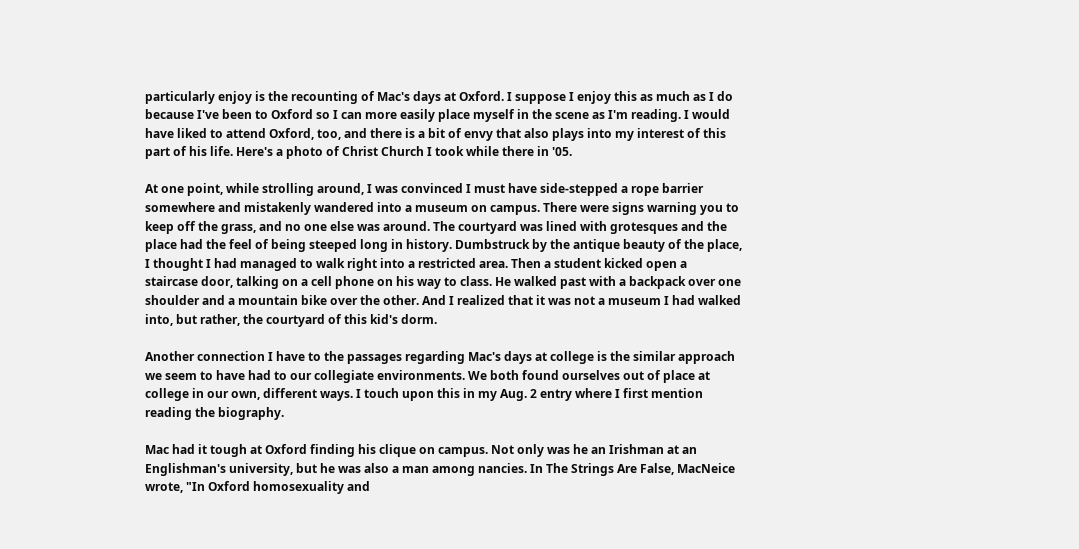particularly enjoy is the recounting of Mac's days at Oxford. I suppose I enjoy this as much as I do because I've been to Oxford so I can more easily place myself in the scene as I'm reading. I would have liked to attend Oxford, too, and there is a bit of envy that also plays into my interest of this part of his life. Here's a photo of Christ Church I took while there in '05.

At one point, while strolling around, I was convinced I must have side-stepped a rope barrier somewhere and mistakenly wandered into a museum on campus. There were signs warning you to keep off the grass, and no one else was around. The courtyard was lined with grotesques and the place had the feel of being steeped long in history. Dumbstruck by the antique beauty of the place, I thought I had managed to walk right into a restricted area. Then a student kicked open a staircase door, talking on a cell phone on his way to class. He walked past with a backpack over one shoulder and a mountain bike over the other. And I realized that it was not a museum I had walked into, but rather, the courtyard of this kid's dorm.

Another connection I have to the passages regarding Mac's days at college is the similar approach we seem to have had to our collegiate environments. We both found ourselves out of place at college in our own, different ways. I touch upon this in my Aug. 2 entry where I first mention reading the biography.

Mac had it tough at Oxford finding his clique on campus. Not only was he an Irishman at an Englishman's university, but he was also a man among nancies. In The Strings Are False, MacNeice wrote, "In Oxford homosexuality and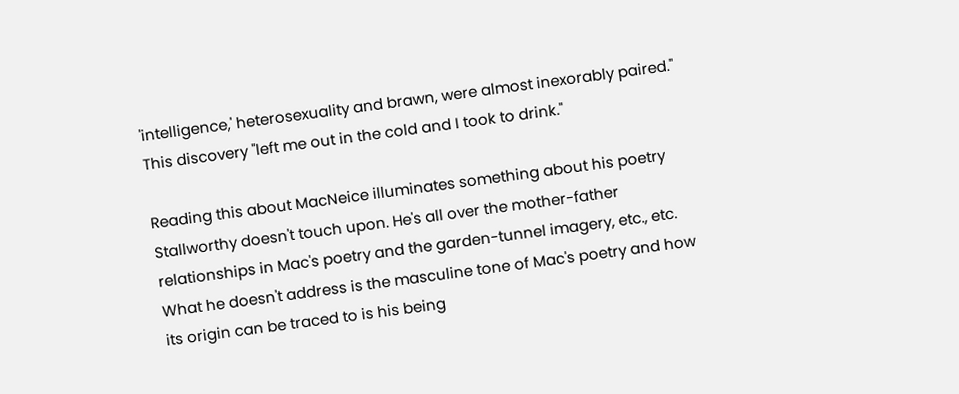'intelligence,' heterosexuality and brawn, were almost inexorably paired." This discovery "left me out in the cold and I took to drink."

Reading this about MacNeice illuminates something about his poetry Stallworthy doesn't touch upon. He's all over the mother-father relationships in Mac's poetry and the garden-tunnel imagery, etc., etc. What he doesn't address is the masculine tone of Mac's poetry and how its origin can be traced to is his being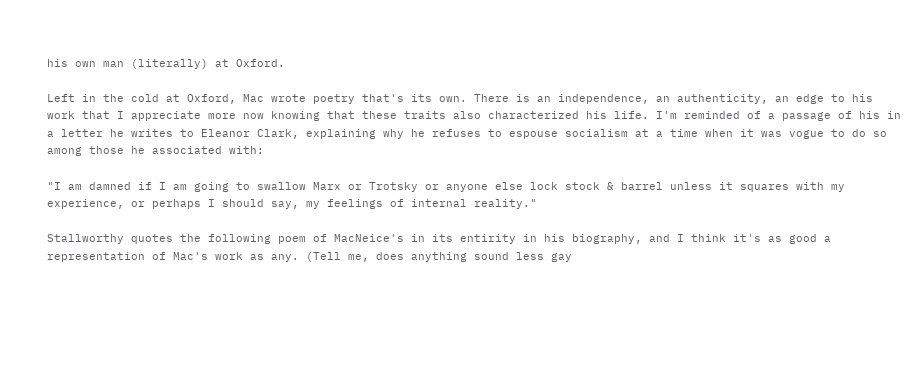his own man (literally) at Oxford.

Left in the cold at Oxford, Mac wrote poetry that's its own. There is an independence, an authenticity, an edge to his work that I appreciate more now knowing that these traits also characterized his life. I'm reminded of a passage of his in a letter he writes to Eleanor Clark, explaining why he refuses to espouse socialism at a time when it was vogue to do so among those he associated with:

"I am damned if I am going to swallow Marx or Trotsky or anyone else lock stock & barrel unless it squares with my experience, or perhaps I should say, my feelings of internal reality."

Stallworthy quotes the following poem of MacNeice's in its entirity in his biography, and I think it's as good a representation of Mac's work as any. (Tell me, does anything sound less gay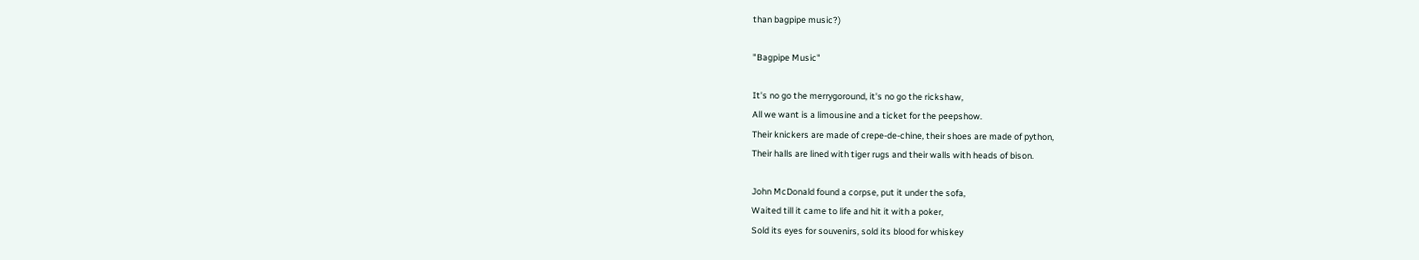than bagpipe music?)

"Bagpipe Music"

It's no go the merrygoround, it's no go the rickshaw,
All we want is a limousine and a ticket for the peepshow.
Their knickers are made of crepe-de-chine, their shoes are made of python,
Their halls are lined with tiger rugs and their walls with heads of bison.

John McDonald found a corpse, put it under the sofa,
Waited till it came to life and hit it with a poker,
Sold its eyes for souvenirs, sold its blood for whiskey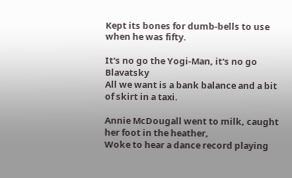Kept its bones for dumb-bells to use when he was fifty.

It's no go the Yogi-Man, it's no go Blavatsky
All we want is a bank balance and a bit of skirt in a taxi.

Annie McDougall went to milk, caught her foot in the heather,
Woke to hear a dance record playing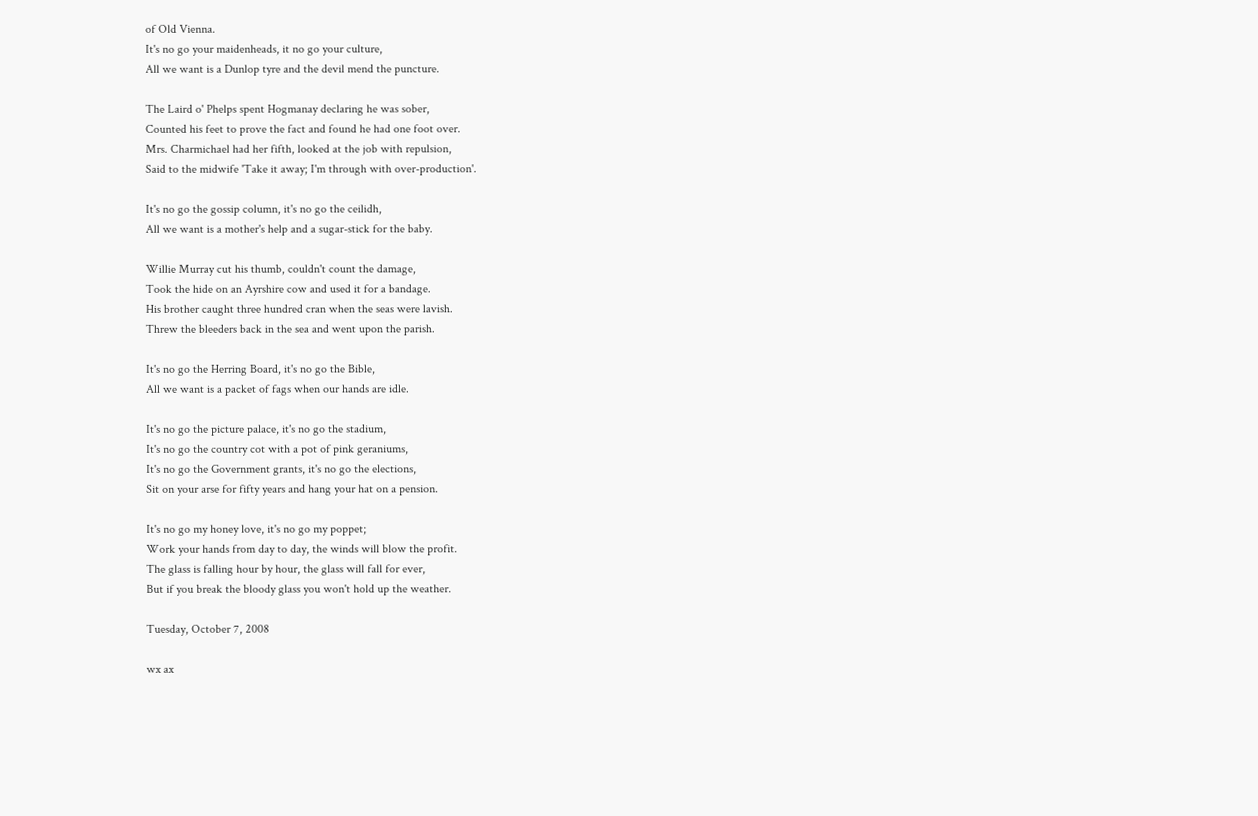of Old Vienna.
It's no go your maidenheads, it no go your culture,
All we want is a Dunlop tyre and the devil mend the puncture.

The Laird o' Phelps spent Hogmanay declaring he was sober,
Counted his feet to prove the fact and found he had one foot over.
Mrs. Charmichael had her fifth, looked at the job with repulsion,
Said to the midwife 'Take it away; I'm through with over-production'.

It's no go the gossip column, it's no go the ceilidh,
All we want is a mother's help and a sugar-stick for the baby.

Willie Murray cut his thumb, couldn't count the damage,
Took the hide on an Ayrshire cow and used it for a bandage.
His brother caught three hundred cran when the seas were lavish.
Threw the bleeders back in the sea and went upon the parish.

It's no go the Herring Board, it's no go the Bible,
All we want is a packet of fags when our hands are idle.

It's no go the picture palace, it's no go the stadium,
It's no go the country cot with a pot of pink geraniums,
It's no go the Government grants, it's no go the elections,
Sit on your arse for fifty years and hang your hat on a pension.

It's no go my honey love, it's no go my poppet;
Work your hands from day to day, the winds will blow the profit.
The glass is falling hour by hour, the glass will fall for ever,
But if you break the bloody glass you won't hold up the weather.

Tuesday, October 7, 2008

wx ax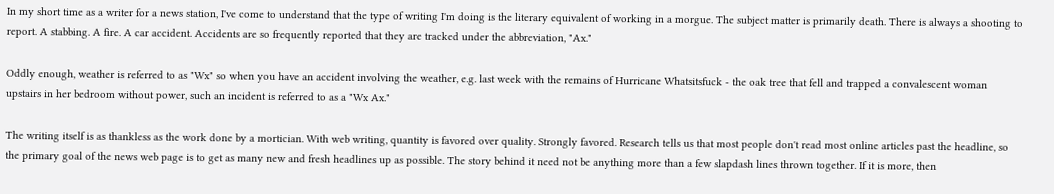In my short time as a writer for a news station, I've come to understand that the type of writing I'm doing is the literary equivalent of working in a morgue. The subject matter is primarily death. There is always a shooting to report. A stabbing. A fire. A car accident. Accidents are so frequently reported that they are tracked under the abbreviation, "Ax."

Oddly enough, weather is referred to as "Wx" so when you have an accident involving the weather, e.g. last week with the remains of Hurricane Whatsitsfuck - the oak tree that fell and trapped a convalescent woman upstairs in her bedroom without power, such an incident is referred to as a "Wx Ax."

The writing itself is as thankless as the work done by a mortician. With web writing, quantity is favored over quality. Strongly favored. Research tells us that most people don't read most online articles past the headline, so the primary goal of the news web page is to get as many new and fresh headlines up as possible. The story behind it need not be anything more than a few slapdash lines thrown together. If it is more, then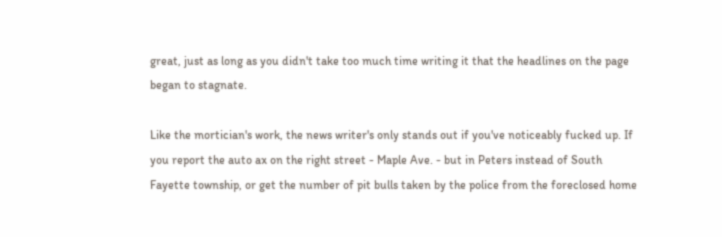great, just as long as you didn't take too much time writing it that the headlines on the page began to stagnate.

Like the mortician's work, the news writer's only stands out if you've noticeably fucked up. If you report the auto ax on the right street - Maple Ave. - but in Peters instead of South Fayette township, or get the number of pit bulls taken by the police from the foreclosed home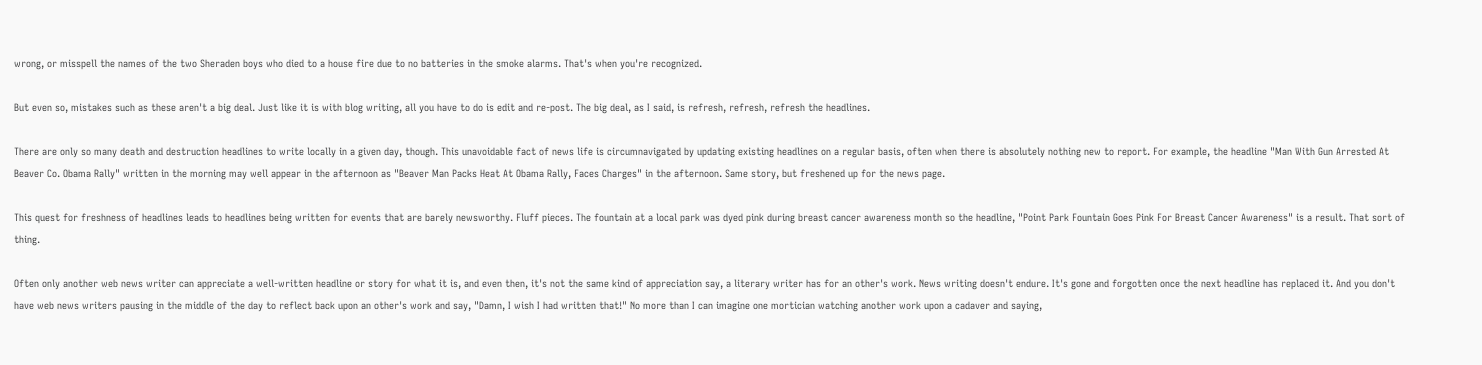wrong, or misspell the names of the two Sheraden boys who died to a house fire due to no batteries in the smoke alarms. That's when you're recognized.

But even so, mistakes such as these aren't a big deal. Just like it is with blog writing, all you have to do is edit and re-post. The big deal, as I said, is refresh, refresh, refresh the headlines.

There are only so many death and destruction headlines to write locally in a given day, though. This unavoidable fact of news life is circumnavigated by updating existing headlines on a regular basis, often when there is absolutely nothing new to report. For example, the headline "Man With Gun Arrested At Beaver Co. Obama Rally" written in the morning may well appear in the afternoon as "Beaver Man Packs Heat At Obama Rally, Faces Charges" in the afternoon. Same story, but freshened up for the news page.

This quest for freshness of headlines leads to headlines being written for events that are barely newsworthy. Fluff pieces. The fountain at a local park was dyed pink during breast cancer awareness month so the headline, "Point Park Fountain Goes Pink For Breast Cancer Awareness" is a result. That sort of thing.

Often only another web news writer can appreciate a well-written headline or story for what it is, and even then, it's not the same kind of appreciation say, a literary writer has for an other's work. News writing doesn't endure. It's gone and forgotten once the next headline has replaced it. And you don't have web news writers pausing in the middle of the day to reflect back upon an other's work and say, "Damn, I wish I had written that!" No more than I can imagine one mortician watching another work upon a cadaver and saying,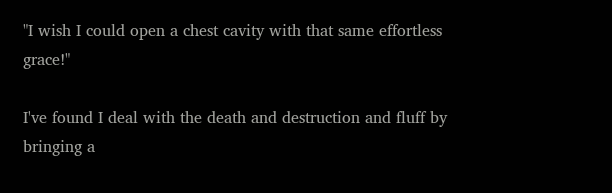"I wish I could open a chest cavity with that same effortless grace!"

I've found I deal with the death and destruction and fluff by bringing a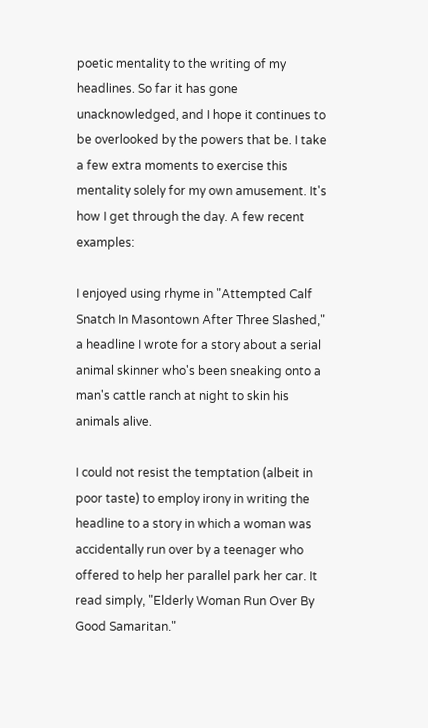poetic mentality to the writing of my headlines. So far it has gone unacknowledged, and I hope it continues to be overlooked by the powers that be. I take a few extra moments to exercise this mentality solely for my own amusement. It's how I get through the day. A few recent examples:

I enjoyed using rhyme in "Attempted Calf Snatch In Masontown After Three Slashed," a headline I wrote for a story about a serial animal skinner who's been sneaking onto a man's cattle ranch at night to skin his animals alive.

I could not resist the temptation (albeit in poor taste) to employ irony in writing the headline to a story in which a woman was accidentally run over by a teenager who offered to help her parallel park her car. It read simply, "Elderly Woman Run Over By Good Samaritan."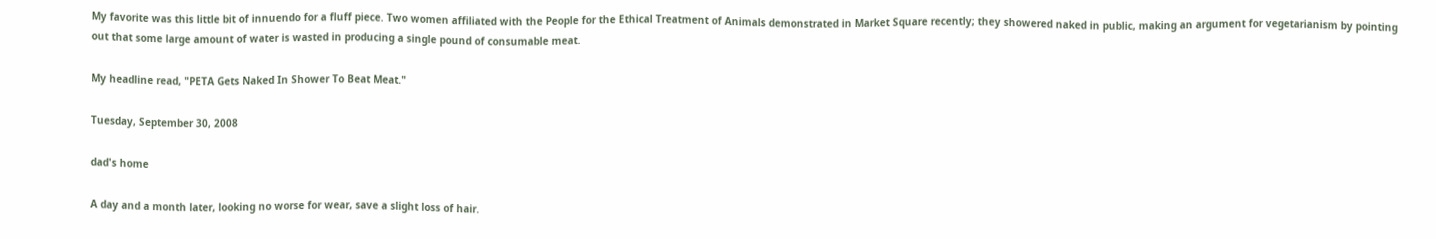My favorite was this little bit of innuendo for a fluff piece. Two women affiliated with the People for the Ethical Treatment of Animals demonstrated in Market Square recently; they showered naked in public, making an argument for vegetarianism by pointing out that some large amount of water is wasted in producing a single pound of consumable meat.

My headline read, "PETA Gets Naked In Shower To Beat Meat."

Tuesday, September 30, 2008

dad's home

A day and a month later, looking no worse for wear, save a slight loss of hair.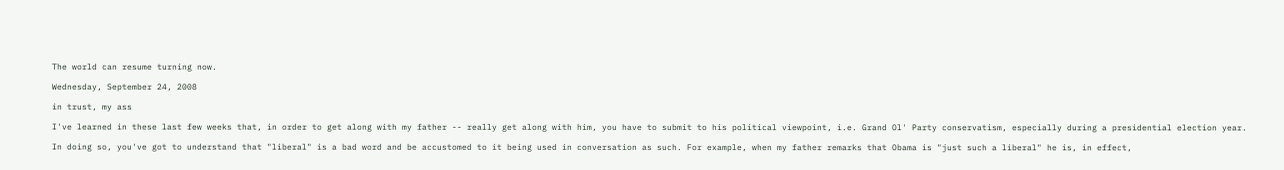The world can resume turning now.

Wednesday, September 24, 2008

in trust, my ass

I've learned in these last few weeks that, in order to get along with my father -- really get along with him, you have to submit to his political viewpoint, i.e. Grand Ol' Party conservatism, especially during a presidential election year.

In doing so, you've got to understand that "liberal" is a bad word and be accustomed to it being used in conversation as such. For example, when my father remarks that Obama is "just such a liberal" he is, in effect,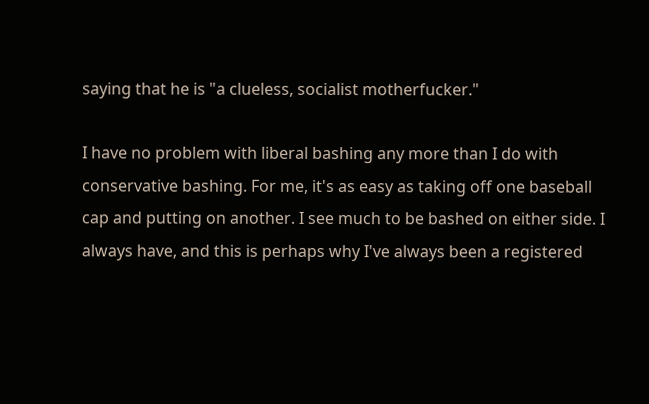saying that he is "a clueless, socialist motherfucker."

I have no problem with liberal bashing any more than I do with conservative bashing. For me, it's as easy as taking off one baseball cap and putting on another. I see much to be bashed on either side. I always have, and this is perhaps why I've always been a registered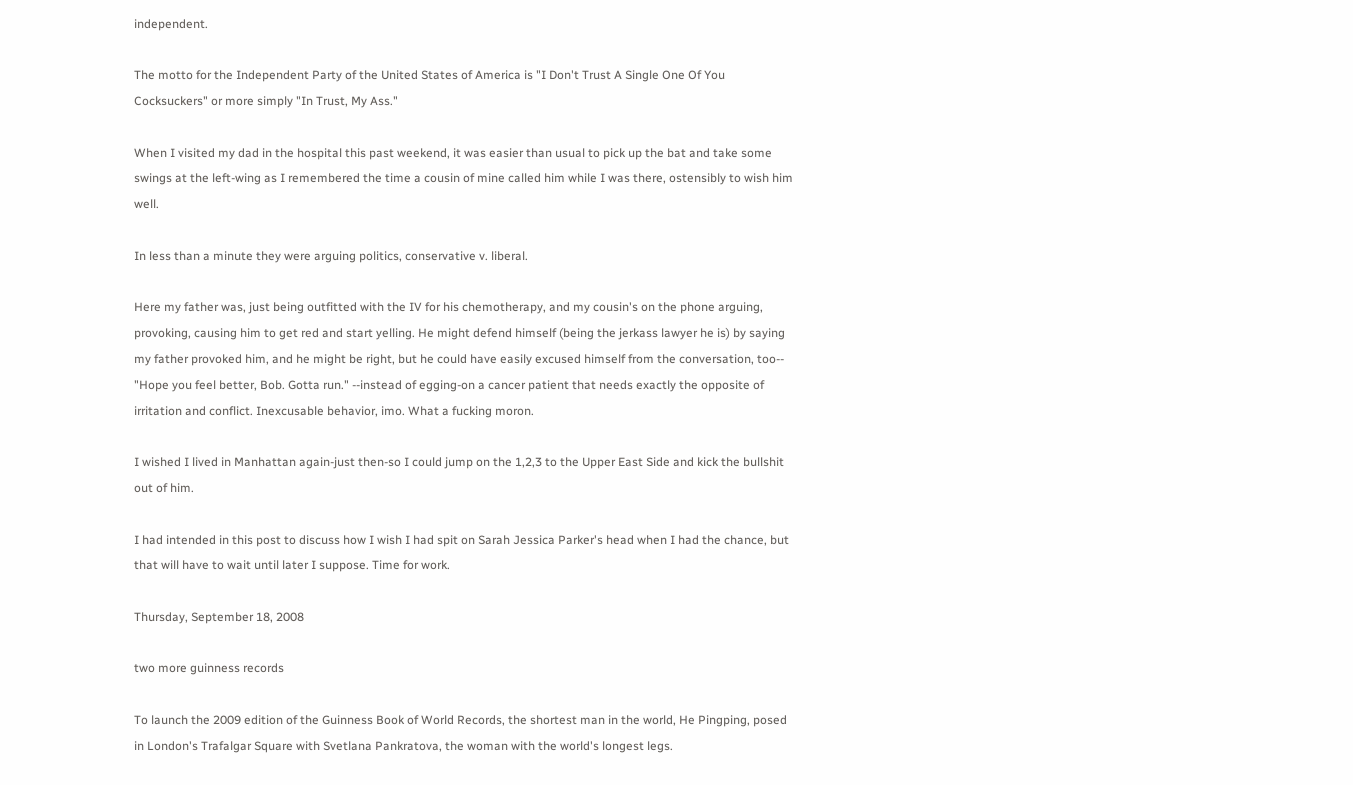independent.

The motto for the Independent Party of the United States of America is "I Don't Trust A Single One Of You Cocksuckers" or more simply "In Trust, My Ass."

When I visited my dad in the hospital this past weekend, it was easier than usual to pick up the bat and take some swings at the left-wing as I remembered the time a cousin of mine called him while I was there, ostensibly to wish him well.

In less than a minute they were arguing politics, conservative v. liberal.

Here my father was, just being outfitted with the IV for his chemotherapy, and my cousin's on the phone arguing, provoking, causing him to get red and start yelling. He might defend himself (being the jerkass lawyer he is) by saying my father provoked him, and he might be right, but he could have easily excused himself from the conversation, too-- "Hope you feel better, Bob. Gotta run." --instead of egging-on a cancer patient that needs exactly the opposite of irritation and conflict. Inexcusable behavior, imo. What a fucking moron.

I wished I lived in Manhattan again-just then-so I could jump on the 1,2,3 to the Upper East Side and kick the bullshit out of him.

I had intended in this post to discuss how I wish I had spit on Sarah Jessica Parker's head when I had the chance, but that will have to wait until later I suppose. Time for work.

Thursday, September 18, 2008

two more guinness records

To launch the 2009 edition of the Guinness Book of World Records, the shortest man in the world, He Pingping, posed in London's Trafalgar Square with Svetlana Pankratova, the woman with the world's longest legs.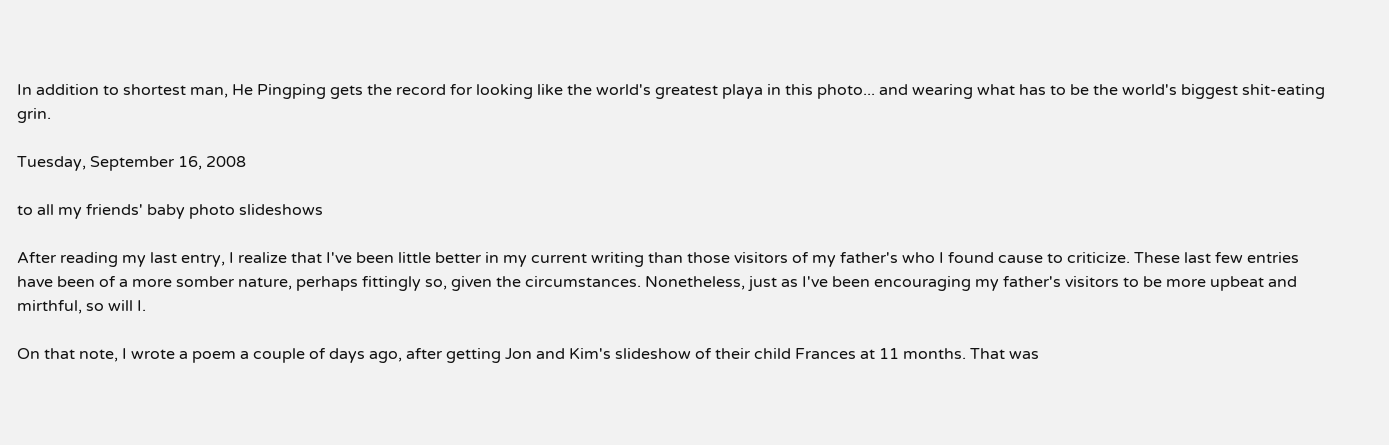In addition to shortest man, He Pingping gets the record for looking like the world's greatest playa in this photo... and wearing what has to be the world's biggest shit-eating grin.

Tuesday, September 16, 2008

to all my friends' baby photo slideshows

After reading my last entry, I realize that I've been little better in my current writing than those visitors of my father's who I found cause to criticize. These last few entries have been of a more somber nature, perhaps fittingly so, given the circumstances. Nonetheless, just as I've been encouraging my father's visitors to be more upbeat and mirthful, so will I.

On that note, I wrote a poem a couple of days ago, after getting Jon and Kim's slideshow of their child Frances at 11 months. That was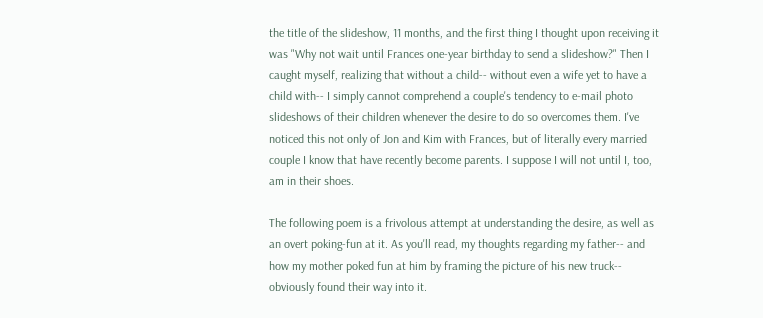the title of the slideshow, 11 months, and the first thing I thought upon receiving it was "Why not wait until Frances one-year birthday to send a slideshow?" Then I caught myself, realizing that without a child-- without even a wife yet to have a child with-- I simply cannot comprehend a couple's tendency to e-mail photo slideshows of their children whenever the desire to do so overcomes them. I've noticed this not only of Jon and Kim with Frances, but of literally every married couple I know that have recently become parents. I suppose I will not until I, too, am in their shoes.

The following poem is a frivolous attempt at understanding the desire, as well as an overt poking-fun at it. As you'll read, my thoughts regarding my father-- and how my mother poked fun at him by framing the picture of his new truck-- obviously found their way into it.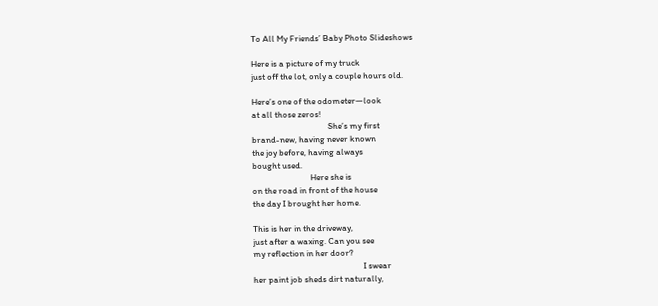To All My Friends’ Baby Photo Slideshows

Here is a picture of my truck
just off the lot, only a couple hours old.

Here’s one of the odometer—look
at all those zeros!
                                      She’s my first
brand-new, having never known
the joy before, having always
bought used.
                             Here she is
on the road in front of the house
the day I brought her home.

This is her in the driveway,
just after a waxing. Can you see
my reflection in her door?
                                                       I swear
her paint job sheds dirt naturally,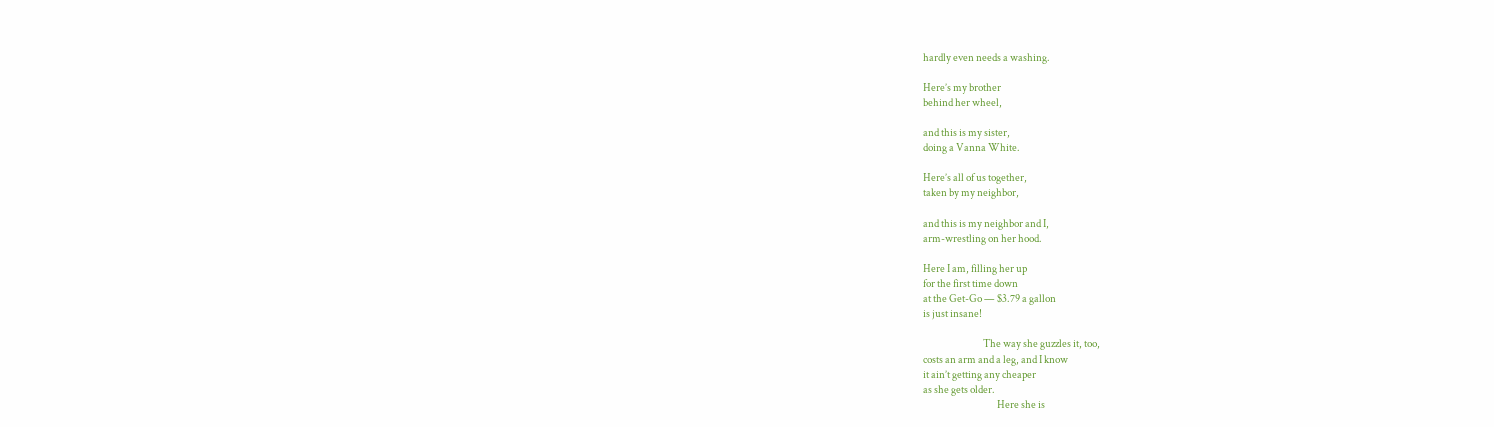hardly even needs a washing.

Here’s my brother
behind her wheel,

and this is my sister,
doing a Vanna White.

Here’s all of us together,
taken by my neighbor,

and this is my neighbor and I,
arm-wrestling on her hood.

Here I am, filling her up
for the first time down
at the Get-Go — $3.79 a gallon
is just insane!

                              The way she guzzles it, too,
costs an arm and a leg, and I know
it ain’t getting any cheaper
as she gets older.
                                     Here she is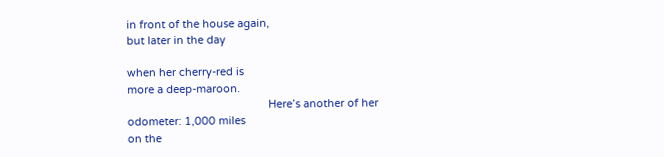in front of the house again,
but later in the day

when her cherry-red is
more a deep-maroon.
                                               Here’s another of her
odometer: 1,000 miles
on the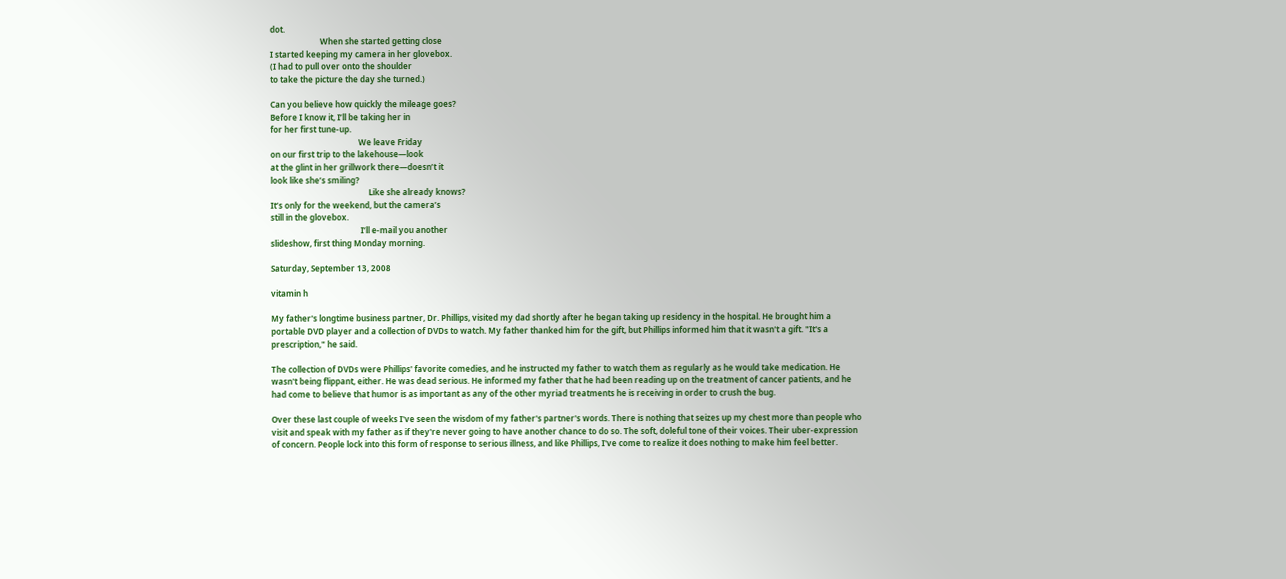dot.
                         When she started getting close
I started keeping my camera in her glovebox.
(I had to pull over onto the shoulder
to take the picture the day she turned.)

Can you believe how quickly the mileage goes?
Before I know it, I’ll be taking her in
for her first tune-up.
                                            We leave Friday
on our first trip to the lakehouse—look
at the glint in her grillwork there—doesn’t it
look like she’s smiling?
                                                 Like she already knows?
It’s only for the weekend, but the camera’s
still in the glovebox.
                                             I’ll e-mail you another
slideshow, first thing Monday morning.

Saturday, September 13, 2008

vitamin h

My father's longtime business partner, Dr. Phillips, visited my dad shortly after he began taking up residency in the hospital. He brought him a portable DVD player and a collection of DVDs to watch. My father thanked him for the gift, but Phillips informed him that it wasn't a gift. "It's a prescription," he said.

The collection of DVDs were Phillips' favorite comedies, and he instructed my father to watch them as regularly as he would take medication. He wasn't being flippant, either. He was dead serious. He informed my father that he had been reading up on the treatment of cancer patients, and he had come to believe that humor is as important as any of the other myriad treatments he is receiving in order to crush the bug.

Over these last couple of weeks I've seen the wisdom of my father's partner's words. There is nothing that seizes up my chest more than people who visit and speak with my father as if they're never going to have another chance to do so. The soft, doleful tone of their voices. Their uber-expression of concern. People lock into this form of response to serious illness, and like Phillips, I've come to realize it does nothing to make him feel better.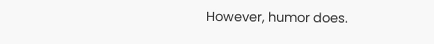However, humor does.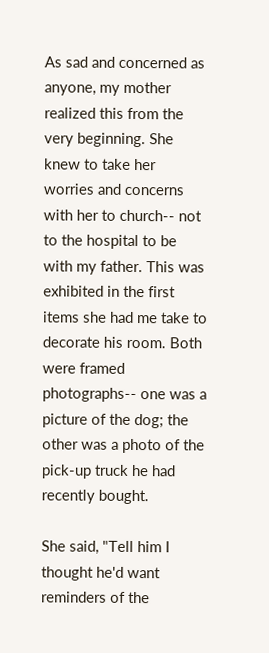As sad and concerned as anyone, my mother realized this from the very beginning. She knew to take her worries and concerns with her to church-- not to the hospital to be with my father. This was exhibited in the first items she had me take to decorate his room. Both were framed photographs-- one was a picture of the dog; the other was a photo of the pick-up truck he had recently bought.

She said, "Tell him I thought he'd want reminders of the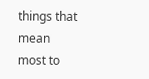things that mean most to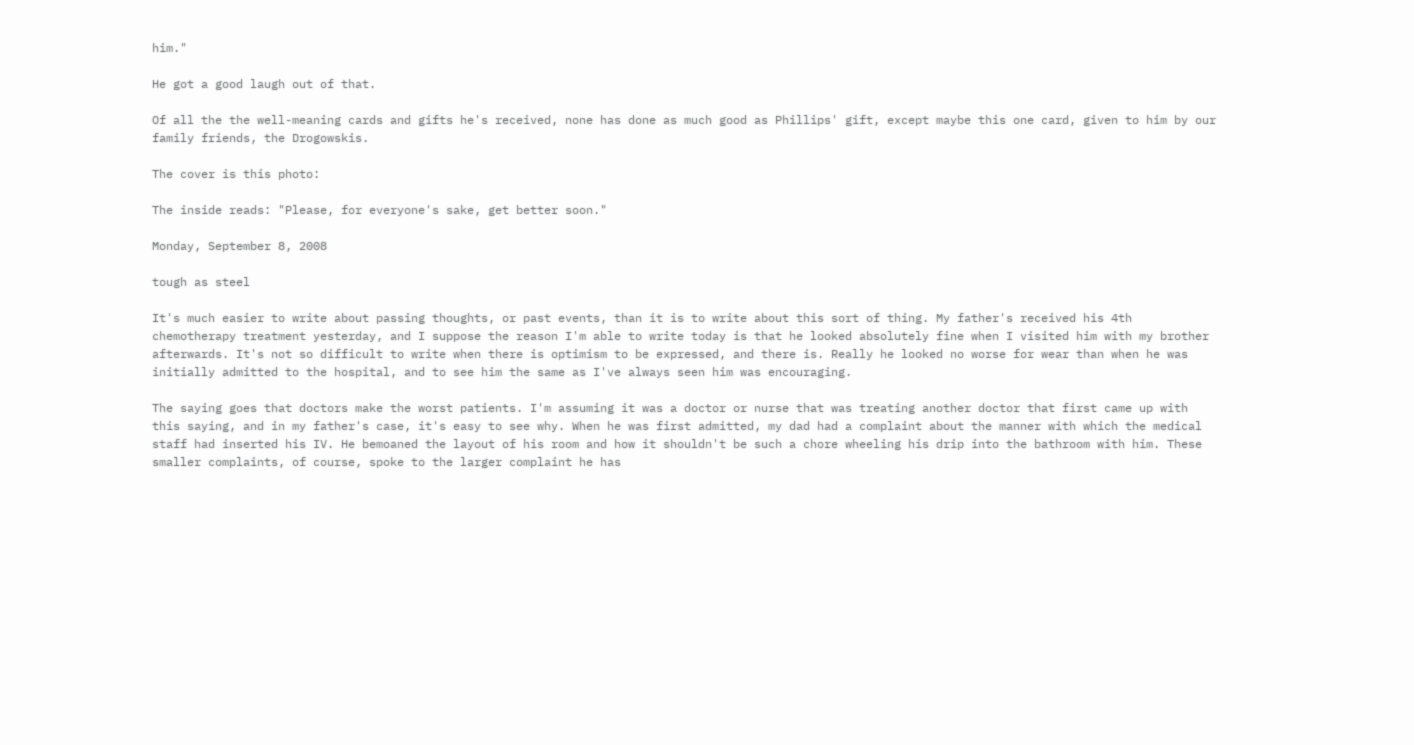him."

He got a good laugh out of that.

Of all the the well-meaning cards and gifts he's received, none has done as much good as Phillips' gift, except maybe this one card, given to him by our family friends, the Drogowskis.

The cover is this photo:

The inside reads: "Please, for everyone's sake, get better soon."

Monday, September 8, 2008

tough as steel

It's much easier to write about passing thoughts, or past events, than it is to write about this sort of thing. My father's received his 4th chemotherapy treatment yesterday, and I suppose the reason I'm able to write today is that he looked absolutely fine when I visited him with my brother afterwards. It's not so difficult to write when there is optimism to be expressed, and there is. Really he looked no worse for wear than when he was initially admitted to the hospital, and to see him the same as I've always seen him was encouraging.

The saying goes that doctors make the worst patients. I'm assuming it was a doctor or nurse that was treating another doctor that first came up with this saying, and in my father's case, it's easy to see why. When he was first admitted, my dad had a complaint about the manner with which the medical staff had inserted his IV. He bemoaned the layout of his room and how it shouldn't be such a chore wheeling his drip into the bathroom with him. These smaller complaints, of course, spoke to the larger complaint he has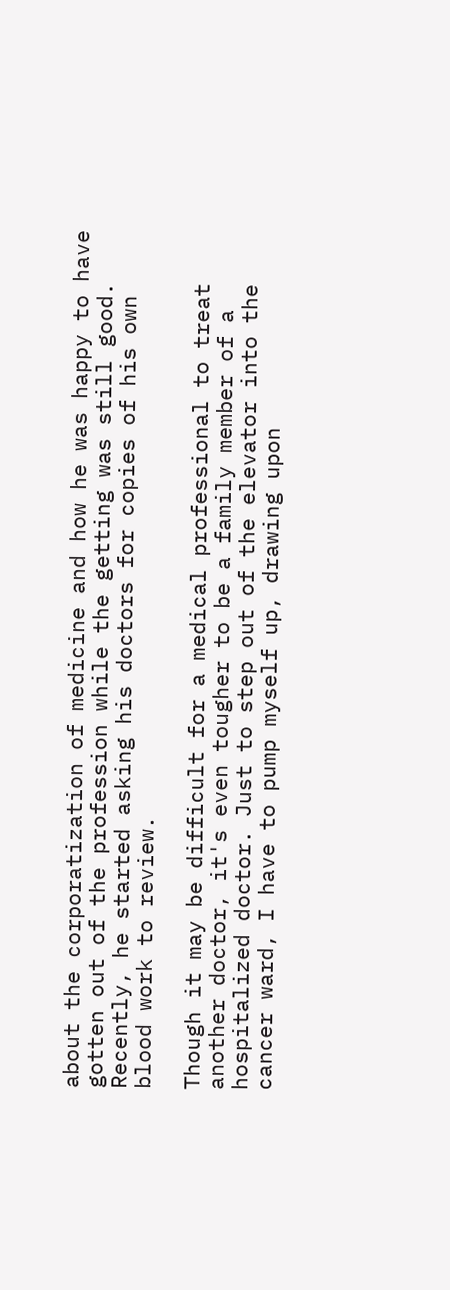about the corporatization of medicine and how he was happy to have gotten out of the profession while the getting was still good. Recently, he started asking his doctors for copies of his own blood work to review.

Though it may be difficult for a medical professional to treat another doctor, it's even tougher to be a family member of a hospitalized doctor. Just to step out of the elevator into the cancer ward, I have to pump myself up, drawing upon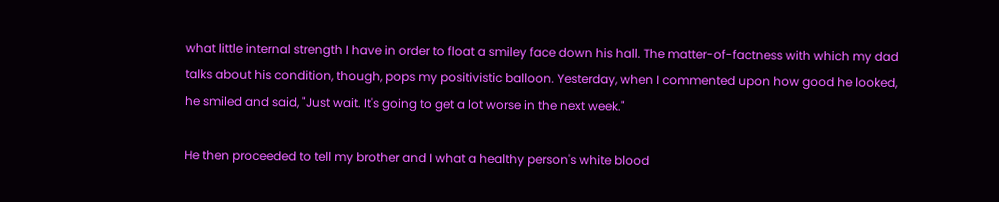what little internal strength I have in order to float a smiley face down his hall. The matter-of-factness with which my dad talks about his condition, though, pops my positivistic balloon. Yesterday, when I commented upon how good he looked, he smiled and said, "Just wait. It's going to get a lot worse in the next week."

He then proceeded to tell my brother and I what a healthy person's white blood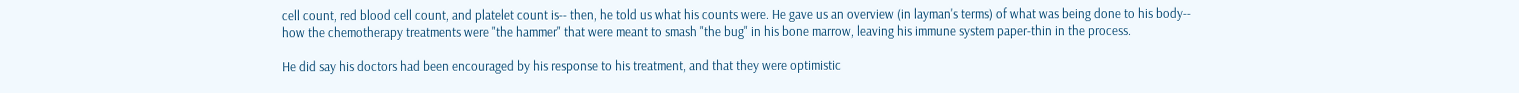cell count, red blood cell count, and platelet count is-- then, he told us what his counts were. He gave us an overview (in layman's terms) of what was being done to his body-- how the chemotherapy treatments were "the hammer" that were meant to smash "the bug" in his bone marrow, leaving his immune system paper-thin in the process.

He did say his doctors had been encouraged by his response to his treatment, and that they were optimistic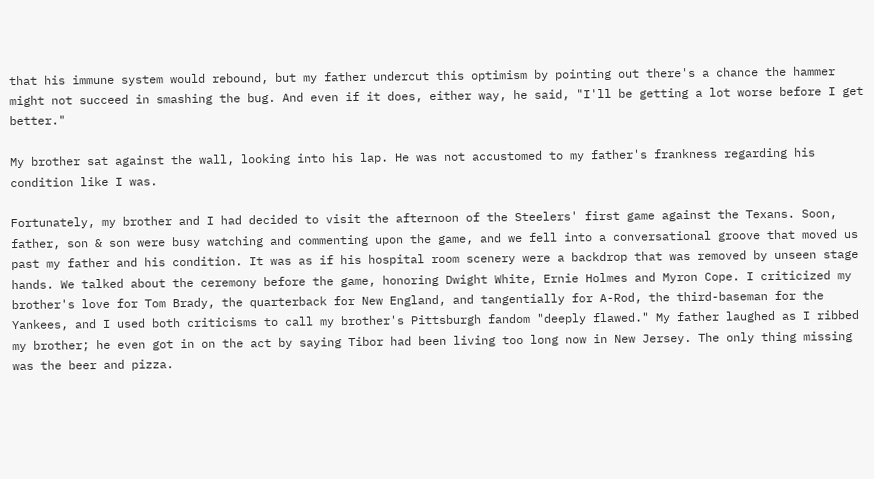that his immune system would rebound, but my father undercut this optimism by pointing out there's a chance the hammer might not succeed in smashing the bug. And even if it does, either way, he said, "I'll be getting a lot worse before I get better."

My brother sat against the wall, looking into his lap. He was not accustomed to my father's frankness regarding his condition like I was.

Fortunately, my brother and I had decided to visit the afternoon of the Steelers' first game against the Texans. Soon, father, son & son were busy watching and commenting upon the game, and we fell into a conversational groove that moved us past my father and his condition. It was as if his hospital room scenery were a backdrop that was removed by unseen stage hands. We talked about the ceremony before the game, honoring Dwight White, Ernie Holmes and Myron Cope. I criticized my brother's love for Tom Brady, the quarterback for New England, and tangentially for A-Rod, the third-baseman for the Yankees, and I used both criticisms to call my brother's Pittsburgh fandom "deeply flawed." My father laughed as I ribbed my brother; he even got in on the act by saying Tibor had been living too long now in New Jersey. The only thing missing was the beer and pizza.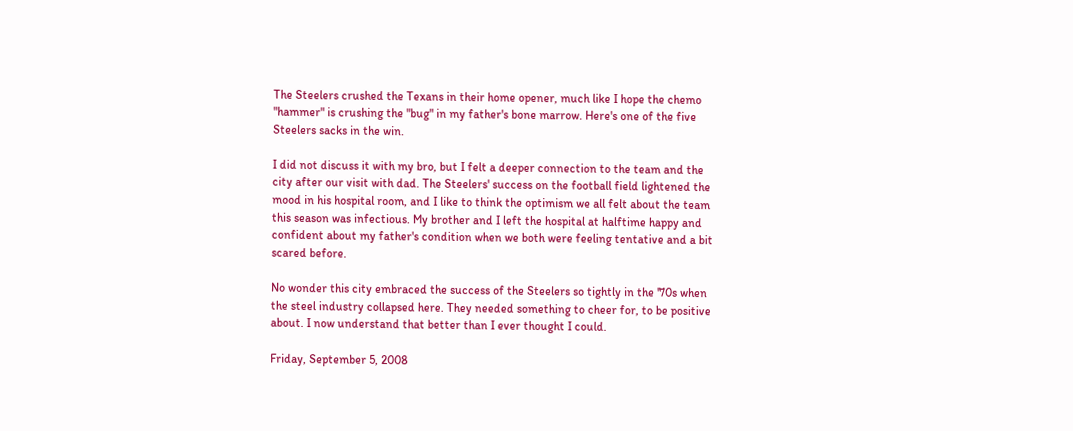The Steelers crushed the Texans in their home opener, much like I hope the chemo "hammer" is crushing the "bug" in my father's bone marrow. Here's one of the five Steelers sacks in the win.

I did not discuss it with my bro, but I felt a deeper connection to the team and the city after our visit with dad. The Steelers' success on the football field lightened the mood in his hospital room, and I like to think the optimism we all felt about the team this season was infectious. My brother and I left the hospital at halftime happy and confident about my father's condition when we both were feeling tentative and a bit scared before.

No wonder this city embraced the success of the Steelers so tightly in the '70s when the steel industry collapsed here. They needed something to cheer for, to be positive about. I now understand that better than I ever thought I could.

Friday, September 5, 2008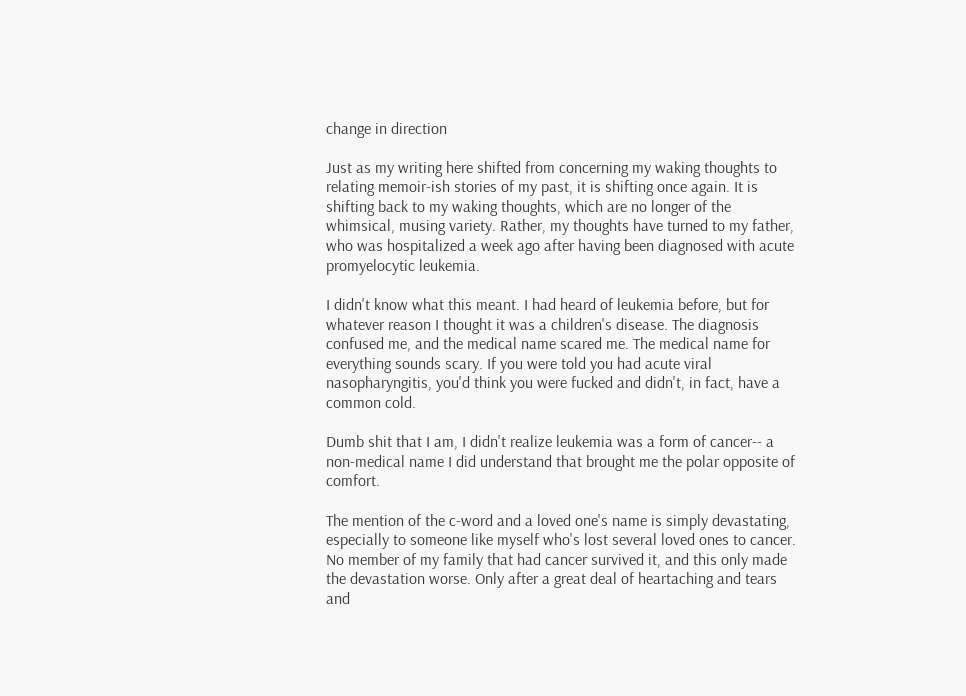change in direction

Just as my writing here shifted from concerning my waking thoughts to relating memoir-ish stories of my past, it is shifting once again. It is shifting back to my waking thoughts, which are no longer of the whimsical, musing variety. Rather, my thoughts have turned to my father, who was hospitalized a week ago after having been diagnosed with acute promyelocytic leukemia.

I didn't know what this meant. I had heard of leukemia before, but for whatever reason I thought it was a children's disease. The diagnosis confused me, and the medical name scared me. The medical name for everything sounds scary. If you were told you had acute viral nasopharyngitis, you'd think you were fucked and didn't, in fact, have a common cold.

Dumb shit that I am, I didn't realize leukemia was a form of cancer-- a non-medical name I did understand that brought me the polar opposite of comfort.

The mention of the c-word and a loved one's name is simply devastating, especially to someone like myself who's lost several loved ones to cancer. No member of my family that had cancer survived it, and this only made the devastation worse. Only after a great deal of heartaching and tears and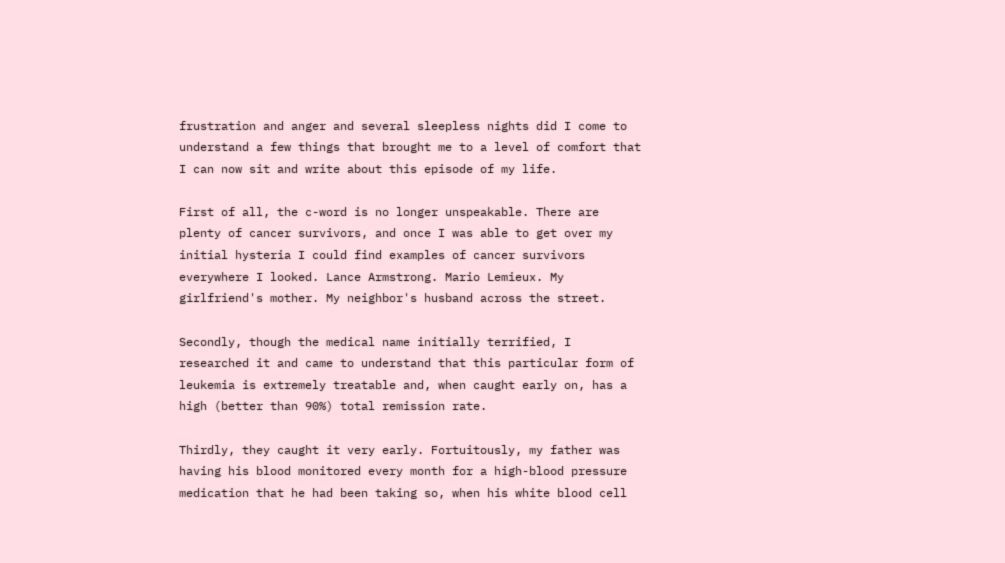frustration and anger and several sleepless nights did I come to understand a few things that brought me to a level of comfort that I can now sit and write about this episode of my life.

First of all, the c-word is no longer unspeakable. There are plenty of cancer survivors, and once I was able to get over my initial hysteria I could find examples of cancer survivors everywhere I looked. Lance Armstrong. Mario Lemieux. My girlfriend's mother. My neighbor's husband across the street.

Secondly, though the medical name initially terrified, I researched it and came to understand that this particular form of leukemia is extremely treatable and, when caught early on, has a high (better than 90%) total remission rate.

Thirdly, they caught it very early. Fortuitously, my father was having his blood monitored every month for a high-blood pressure medication that he had been taking so, when his white blood cell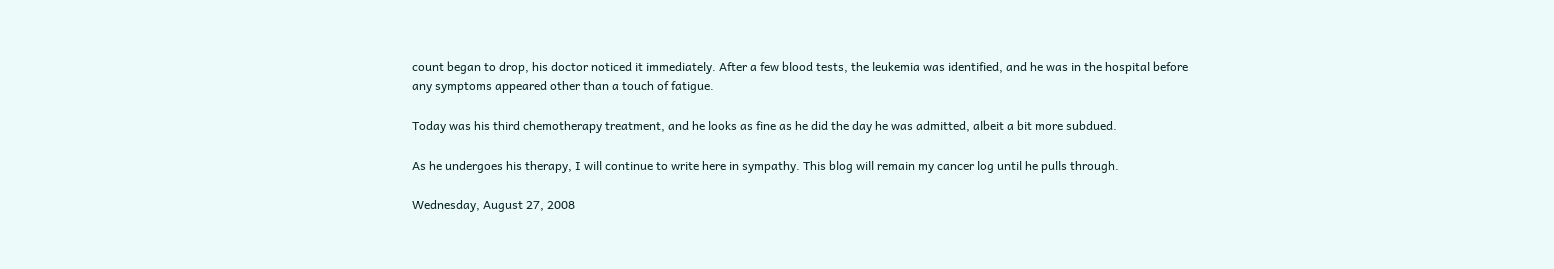count began to drop, his doctor noticed it immediately. After a few blood tests, the leukemia was identified, and he was in the hospital before any symptoms appeared other than a touch of fatigue.

Today was his third chemotherapy treatment, and he looks as fine as he did the day he was admitted, albeit a bit more subdued.

As he undergoes his therapy, I will continue to write here in sympathy. This blog will remain my cancer log until he pulls through.

Wednesday, August 27, 2008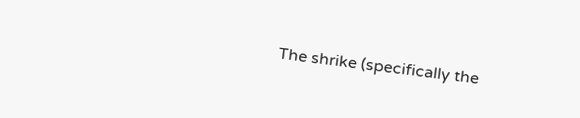The shrike (specifically the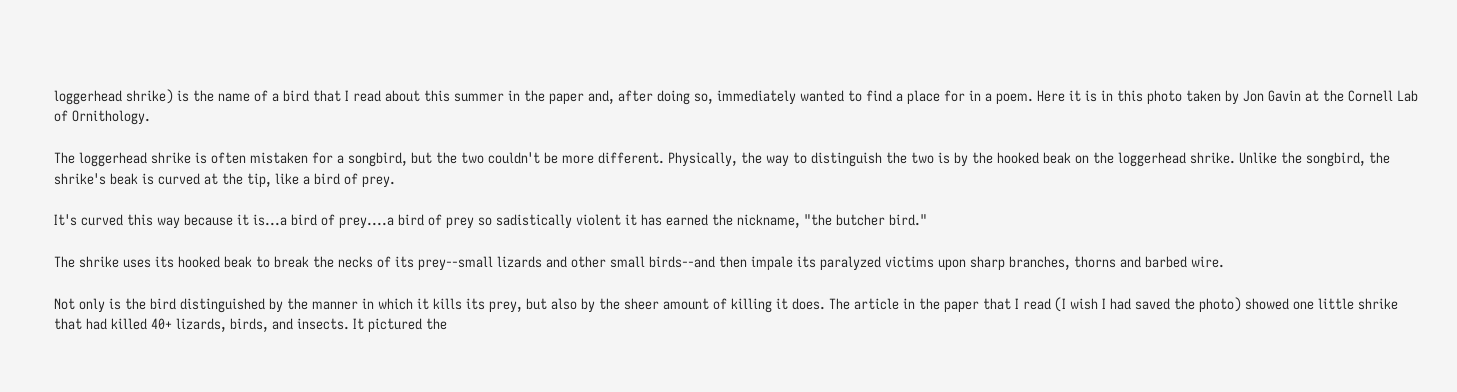loggerhead shrike) is the name of a bird that I read about this summer in the paper and, after doing so, immediately wanted to find a place for in a poem. Here it is in this photo taken by Jon Gavin at the Cornell Lab of Ornithology.

The loggerhead shrike is often mistaken for a songbird, but the two couldn't be more different. Physically, the way to distinguish the two is by the hooked beak on the loggerhead shrike. Unlike the songbird, the shrike's beak is curved at the tip, like a bird of prey.

It's curved this way because it is...a bird of prey....a bird of prey so sadistically violent it has earned the nickname, "the butcher bird."

The shrike uses its hooked beak to break the necks of its prey--small lizards and other small birds--and then impale its paralyzed victims upon sharp branches, thorns and barbed wire.

Not only is the bird distinguished by the manner in which it kills its prey, but also by the sheer amount of killing it does. The article in the paper that I read (I wish I had saved the photo) showed one little shrike that had killed 40+ lizards, birds, and insects. It pictured the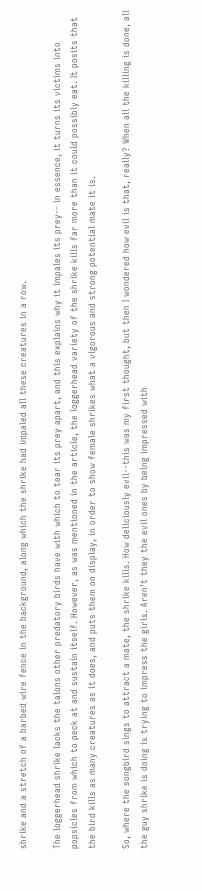shrike and a stretch of a barbed wire fence in the background, along which the shrike had impaled all these creatures in a row.

The loggerhead shrike lacks the talons other predatory birds have with which to tear its prey apart, and this explains why it impales its prey-- in essence, it turns its victims into popsicles from which to peck at and sustain itself. However, as was mentioned in the article, the loggerhead variety of the shrike kills far more than it could possibly eat. It posits that the bird kills as many creatures as it does, and puts them on display, in order to show female shrikes what a vigorous and strong potential mate it is.

So, where the songbird sings to attract a mate, the shrike kills. How deliciously evil--this was my first thought, but then I wondered how evil is that, really? When all the killing is done, all the guy shrike is doing is trying to impress the girls. Aren't they the evil ones by being impressed with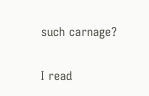such carnage?

I read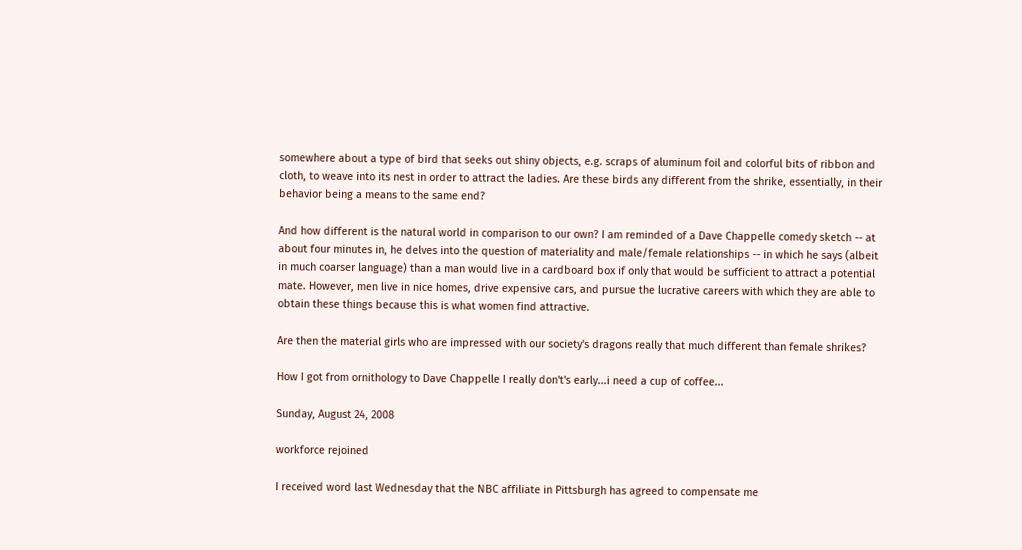somewhere about a type of bird that seeks out shiny objects, e.g. scraps of aluminum foil and colorful bits of ribbon and cloth, to weave into its nest in order to attract the ladies. Are these birds any different from the shrike, essentially, in their behavior being a means to the same end?

And how different is the natural world in comparison to our own? I am reminded of a Dave Chappelle comedy sketch -- at about four minutes in, he delves into the question of materiality and male/female relationships -- in which he says (albeit in much coarser language) than a man would live in a cardboard box if only that would be sufficient to attract a potential mate. However, men live in nice homes, drive expensive cars, and pursue the lucrative careers with which they are able to obtain these things because this is what women find attractive.

Are then the material girls who are impressed with our society's dragons really that much different than female shrikes?

How I got from ornithology to Dave Chappelle I really don't's early...i need a cup of coffee...

Sunday, August 24, 2008

workforce rejoined

I received word last Wednesday that the NBC affiliate in Pittsburgh has agreed to compensate me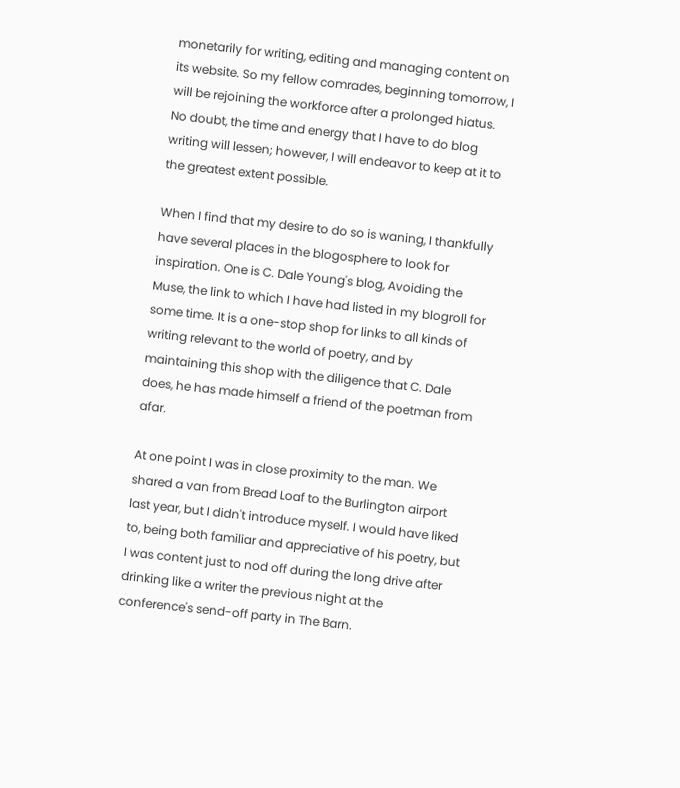monetarily for writing, editing and managing content on its website. So my fellow comrades, beginning tomorrow, I will be rejoining the workforce after a prolonged hiatus. No doubt, the time and energy that I have to do blog writing will lessen; however, I will endeavor to keep at it to the greatest extent possible.

When I find that my desire to do so is waning, I thankfully have several places in the blogosphere to look for inspiration. One is C. Dale Young's blog, Avoiding the Muse, the link to which I have had listed in my blogroll for some time. It is a one-stop shop for links to all kinds of writing relevant to the world of poetry, and by maintaining this shop with the diligence that C. Dale does, he has made himself a friend of the poetman from afar.

At one point I was in close proximity to the man. We shared a van from Bread Loaf to the Burlington airport last year, but I didn't introduce myself. I would have liked to, being both familiar and appreciative of his poetry, but I was content just to nod off during the long drive after drinking like a writer the previous night at the conference's send-off party in The Barn.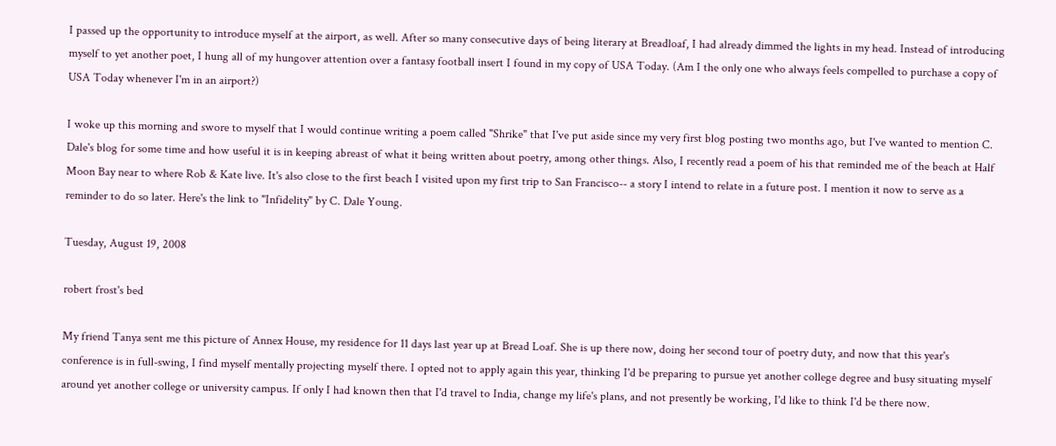I passed up the opportunity to introduce myself at the airport, as well. After so many consecutive days of being literary at Breadloaf, I had already dimmed the lights in my head. Instead of introducing myself to yet another poet, I hung all of my hungover attention over a fantasy football insert I found in my copy of USA Today. (Am I the only one who always feels compelled to purchase a copy of USA Today whenever I'm in an airport?)

I woke up this morning and swore to myself that I would continue writing a poem called "Shrike" that I've put aside since my very first blog posting two months ago, but I've wanted to mention C. Dale's blog for some time and how useful it is in keeping abreast of what it being written about poetry, among other things. Also, I recently read a poem of his that reminded me of the beach at Half Moon Bay near to where Rob & Kate live. It's also close to the first beach I visited upon my first trip to San Francisco-- a story I intend to relate in a future post. I mention it now to serve as a reminder to do so later. Here's the link to "Infidelity" by C. Dale Young.

Tuesday, August 19, 2008

robert frost's bed

My friend Tanya sent me this picture of Annex House, my residence for 11 days last year up at Bread Loaf. She is up there now, doing her second tour of poetry duty, and now that this year's conference is in full-swing, I find myself mentally projecting myself there. I opted not to apply again this year, thinking I'd be preparing to pursue yet another college degree and busy situating myself around yet another college or university campus. If only I had known then that I'd travel to India, change my life's plans, and not presently be working, I'd like to think I'd be there now.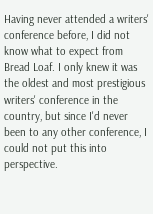Having never attended a writers' conference before, I did not know what to expect from Bread Loaf. I only knew it was the oldest and most prestigious writers' conference in the country, but since I'd never been to any other conference, I could not put this into perspective.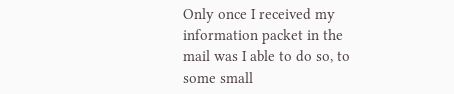Only once I received my information packet in the mail was I able to do so, to some small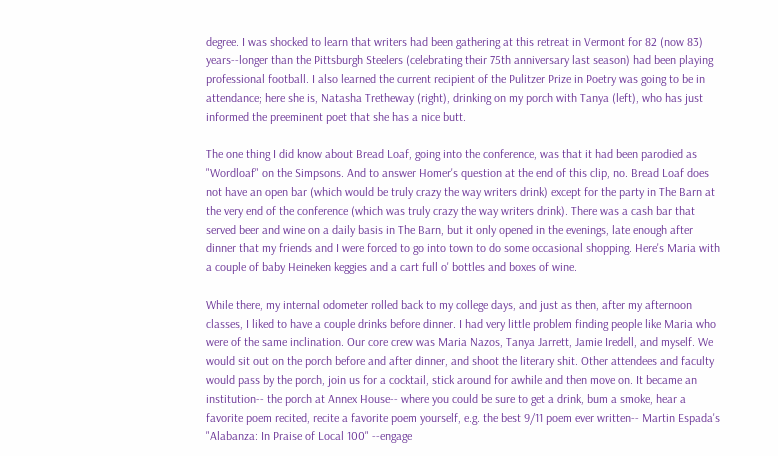degree. I was shocked to learn that writers had been gathering at this retreat in Vermont for 82 (now 83) years--longer than the Pittsburgh Steelers (celebrating their 75th anniversary last season) had been playing professional football. I also learned the current recipient of the Pulitzer Prize in Poetry was going to be in attendance; here she is, Natasha Tretheway (right), drinking on my porch with Tanya (left), who has just informed the preeminent poet that she has a nice butt.

The one thing I did know about Bread Loaf, going into the conference, was that it had been parodied as "Wordloaf" on the Simpsons. And to answer Homer's question at the end of this clip, no. Bread Loaf does not have an open bar (which would be truly crazy the way writers drink) except for the party in The Barn at the very end of the conference (which was truly crazy the way writers drink). There was a cash bar that served beer and wine on a daily basis in The Barn, but it only opened in the evenings, late enough after dinner that my friends and I were forced to go into town to do some occasional shopping. Here's Maria with a couple of baby Heineken keggies and a cart full o' bottles and boxes of wine.

While there, my internal odometer rolled back to my college days, and just as then, after my afternoon classes, I liked to have a couple drinks before dinner. I had very little problem finding people like Maria who were of the same inclination. Our core crew was Maria Nazos, Tanya Jarrett, Jamie Iredell, and myself. We would sit out on the porch before and after dinner, and shoot the literary shit. Other attendees and faculty would pass by the porch, join us for a cocktail, stick around for awhile and then move on. It became an institution-- the porch at Annex House-- where you could be sure to get a drink, bum a smoke, hear a favorite poem recited, recite a favorite poem yourself, e.g. the best 9/11 poem ever written-- Martin Espada's "Alabanza: In Praise of Local 100" --engage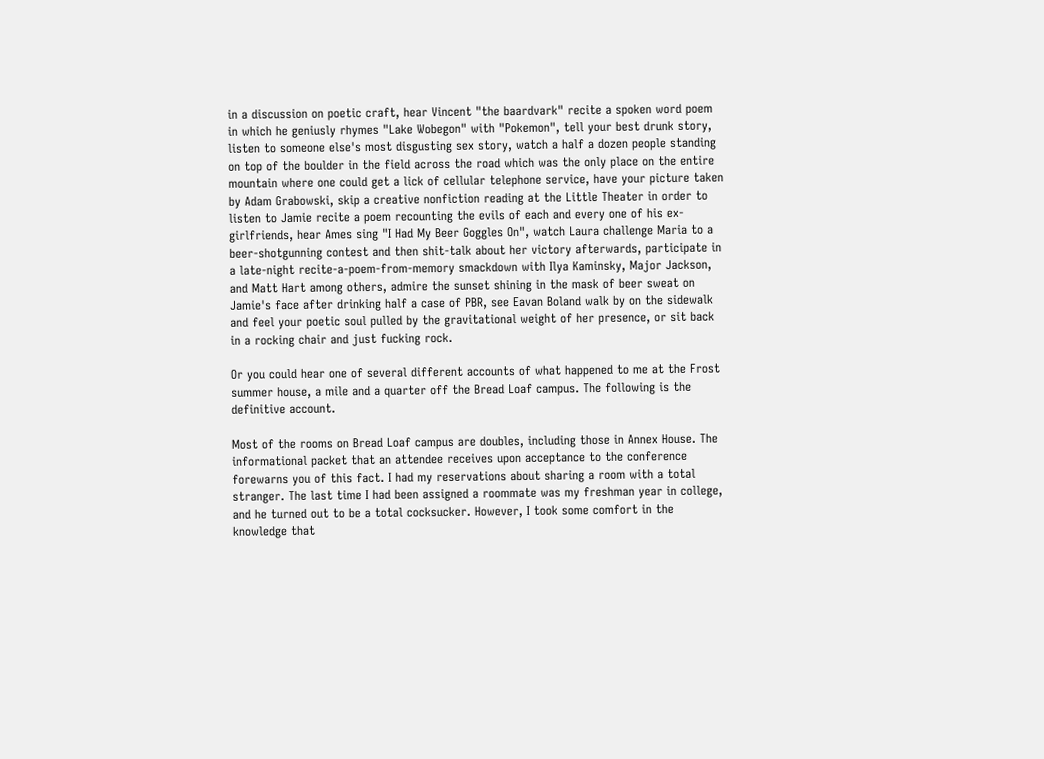in a discussion on poetic craft, hear Vincent "the baardvark" recite a spoken word poem in which he geniusly rhymes "Lake Wobegon" with "Pokemon", tell your best drunk story, listen to someone else's most disgusting sex story, watch a half a dozen people standing on top of the boulder in the field across the road which was the only place on the entire mountain where one could get a lick of cellular telephone service, have your picture taken by Adam Grabowski, skip a creative nonfiction reading at the Little Theater in order to listen to Jamie recite a poem recounting the evils of each and every one of his ex-girlfriends, hear Ames sing "I Had My Beer Goggles On", watch Laura challenge Maria to a beer-shotgunning contest and then shit-talk about her victory afterwards, participate in a late-night recite-a-poem-from-memory smackdown with Ilya Kaminsky, Major Jackson, and Matt Hart among others, admire the sunset shining in the mask of beer sweat on Jamie's face after drinking half a case of PBR, see Eavan Boland walk by on the sidewalk and feel your poetic soul pulled by the gravitational weight of her presence, or sit back in a rocking chair and just fucking rock.

Or you could hear one of several different accounts of what happened to me at the Frost summer house, a mile and a quarter off the Bread Loaf campus. The following is the definitive account.

Most of the rooms on Bread Loaf campus are doubles, including those in Annex House. The informational packet that an attendee receives upon acceptance to the conference forewarns you of this fact. I had my reservations about sharing a room with a total stranger. The last time I had been assigned a roommate was my freshman year in college, and he turned out to be a total cocksucker. However, I took some comfort in the knowledge that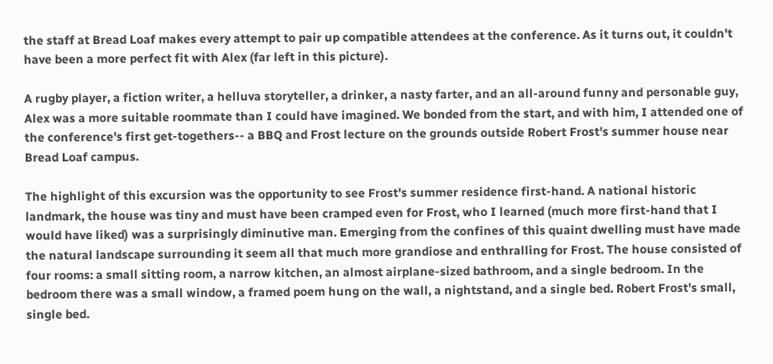the staff at Bread Loaf makes every attempt to pair up compatible attendees at the conference. As it turns out, it couldn't have been a more perfect fit with Alex (far left in this picture).

A rugby player, a fiction writer, a helluva storyteller, a drinker, a nasty farter, and an all-around funny and personable guy, Alex was a more suitable roommate than I could have imagined. We bonded from the start, and with him, I attended one of the conference's first get-togethers-- a BBQ and Frost lecture on the grounds outside Robert Frost's summer house near Bread Loaf campus.

The highlight of this excursion was the opportunity to see Frost's summer residence first-hand. A national historic landmark, the house was tiny and must have been cramped even for Frost, who I learned (much more first-hand that I would have liked) was a surprisingly diminutive man. Emerging from the confines of this quaint dwelling must have made the natural landscape surrounding it seem all that much more grandiose and enthralling for Frost. The house consisted of four rooms: a small sitting room, a narrow kitchen, an almost airplane-sized bathroom, and a single bedroom. In the bedroom there was a small window, a framed poem hung on the wall, a nightstand, and a single bed. Robert Frost's small, single bed.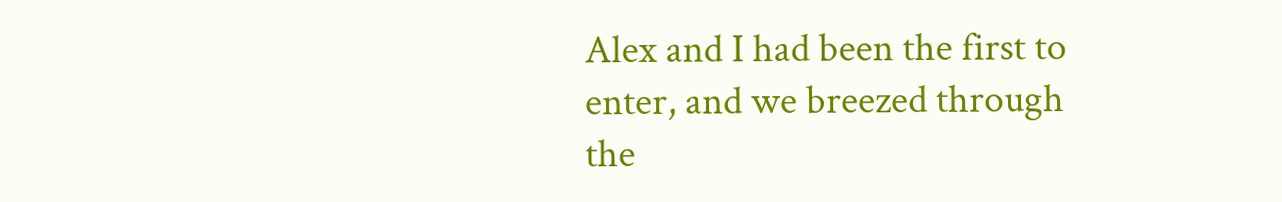Alex and I had been the first to enter, and we breezed through the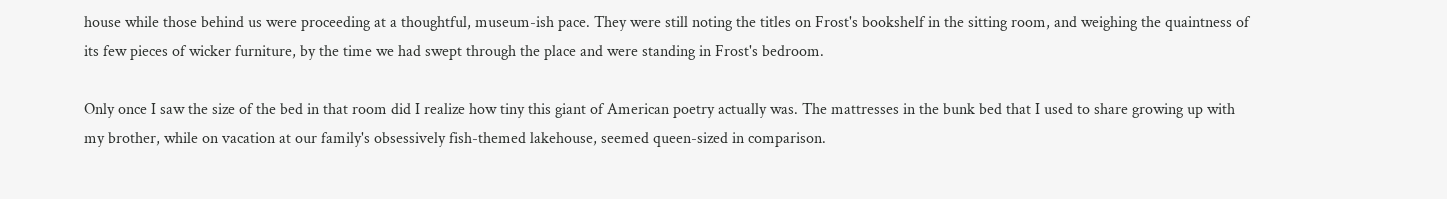house while those behind us were proceeding at a thoughtful, museum-ish pace. They were still noting the titles on Frost's bookshelf in the sitting room, and weighing the quaintness of its few pieces of wicker furniture, by the time we had swept through the place and were standing in Frost's bedroom.

Only once I saw the size of the bed in that room did I realize how tiny this giant of American poetry actually was. The mattresses in the bunk bed that I used to share growing up with my brother, while on vacation at our family's obsessively fish-themed lakehouse, seemed queen-sized in comparison.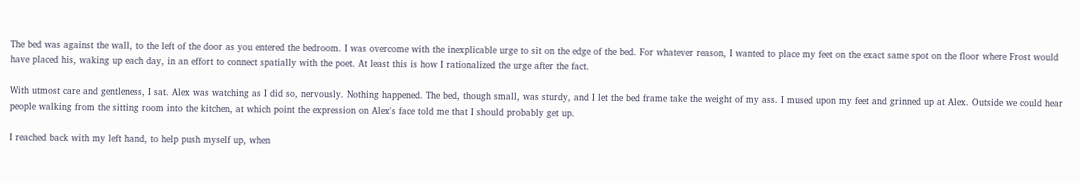The bed was against the wall, to the left of the door as you entered the bedroom. I was overcome with the inexplicable urge to sit on the edge of the bed. For whatever reason, I wanted to place my feet on the exact same spot on the floor where Frost would have placed his, waking up each day, in an effort to connect spatially with the poet. At least this is how I rationalized the urge after the fact.

With utmost care and gentleness, I sat. Alex was watching as I did so, nervously. Nothing happened. The bed, though small, was sturdy, and I let the bed frame take the weight of my ass. I mused upon my feet and grinned up at Alex. Outside we could hear people walking from the sitting room into the kitchen, at which point the expression on Alex's face told me that I should probably get up.

I reached back with my left hand, to help push myself up, when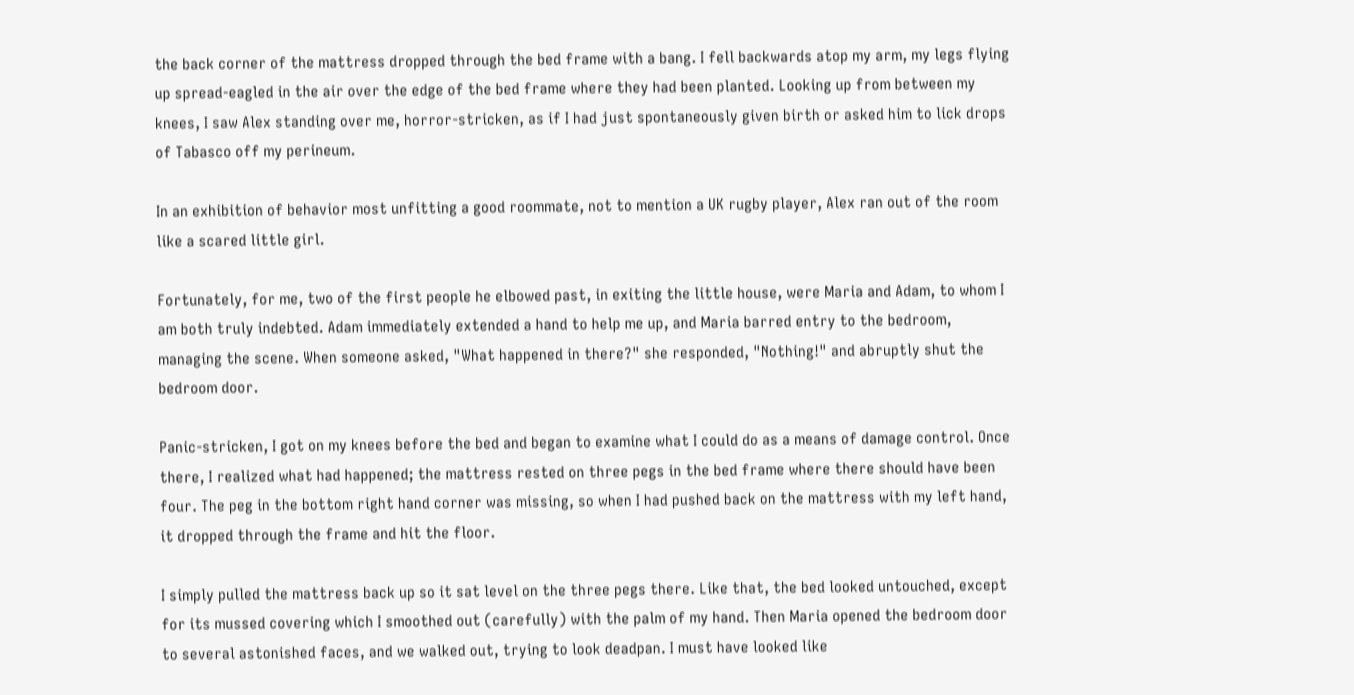the back corner of the mattress dropped through the bed frame with a bang. I fell backwards atop my arm, my legs flying up spread-eagled in the air over the edge of the bed frame where they had been planted. Looking up from between my knees, I saw Alex standing over me, horror-stricken, as if I had just spontaneously given birth or asked him to lick drops of Tabasco off my perineum.

In an exhibition of behavior most unfitting a good roommate, not to mention a UK rugby player, Alex ran out of the room like a scared little girl.

Fortunately, for me, two of the first people he elbowed past, in exiting the little house, were Maria and Adam, to whom I am both truly indebted. Adam immediately extended a hand to help me up, and Maria barred entry to the bedroom, managing the scene. When someone asked, "What happened in there?" she responded, "Nothing!" and abruptly shut the bedroom door.

Panic-stricken, I got on my knees before the bed and began to examine what I could do as a means of damage control. Once there, I realized what had happened; the mattress rested on three pegs in the bed frame where there should have been four. The peg in the bottom right hand corner was missing, so when I had pushed back on the mattress with my left hand, it dropped through the frame and hit the floor.

I simply pulled the mattress back up so it sat level on the three pegs there. Like that, the bed looked untouched, except for its mussed covering which I smoothed out (carefully) with the palm of my hand. Then Maria opened the bedroom door to several astonished faces, and we walked out, trying to look deadpan. I must have looked like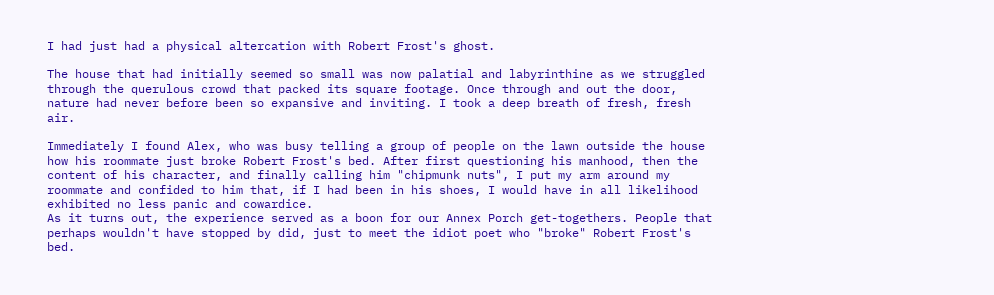I had just had a physical altercation with Robert Frost's ghost.

The house that had initially seemed so small was now palatial and labyrinthine as we struggled through the querulous crowd that packed its square footage. Once through and out the door, nature had never before been so expansive and inviting. I took a deep breath of fresh, fresh air.

Immediately I found Alex, who was busy telling a group of people on the lawn outside the house how his roommate just broke Robert Frost's bed. After first questioning his manhood, then the content of his character, and finally calling him "chipmunk nuts", I put my arm around my roommate and confided to him that, if I had been in his shoes, I would have in all likelihood exhibited no less panic and cowardice.
As it turns out, the experience served as a boon for our Annex Porch get-togethers. People that perhaps wouldn't have stopped by did, just to meet the idiot poet who "broke" Robert Frost's bed.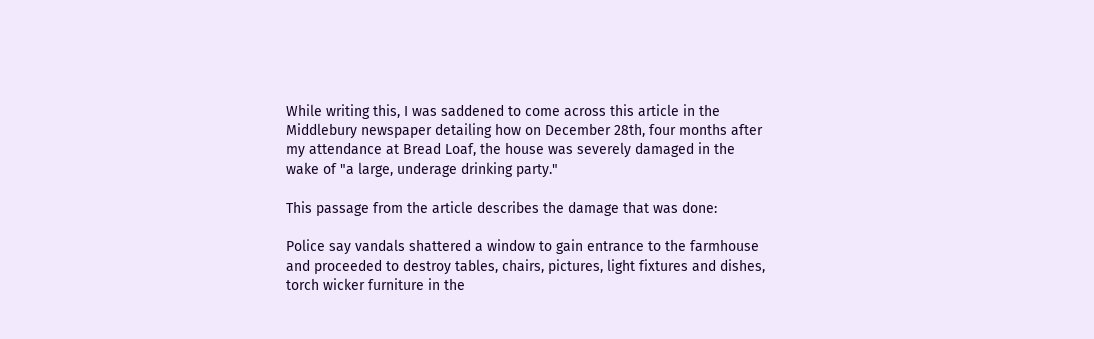While writing this, I was saddened to come across this article in the Middlebury newspaper detailing how on December 28th, four months after my attendance at Bread Loaf, the house was severely damaged in the wake of "a large, underage drinking party."

This passage from the article describes the damage that was done:

Police say vandals shattered a window to gain entrance to the farmhouse and proceeded to destroy tables, chairs, pictures, light fixtures and dishes, torch wicker furniture in the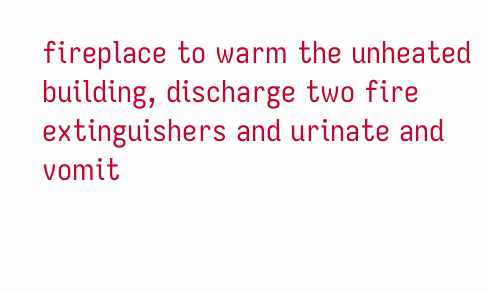fireplace to warm the unheated building, discharge two fire extinguishers and urinate and vomit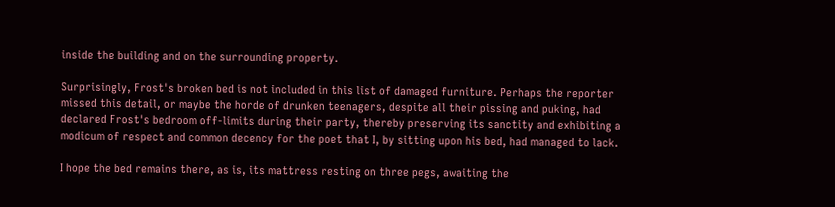inside the building and on the surrounding property.

Surprisingly, Frost's broken bed is not included in this list of damaged furniture. Perhaps the reporter missed this detail, or maybe the horde of drunken teenagers, despite all their pissing and puking, had declared Frost's bedroom off-limits during their party, thereby preserving its sanctity and exhibiting a modicum of respect and common decency for the poet that I, by sitting upon his bed, had managed to lack.

I hope the bed remains there, as is, its mattress resting on three pegs, awaiting the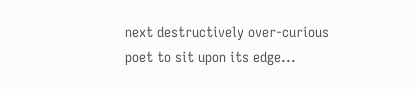next destructively over-curious poet to sit upon its edge...